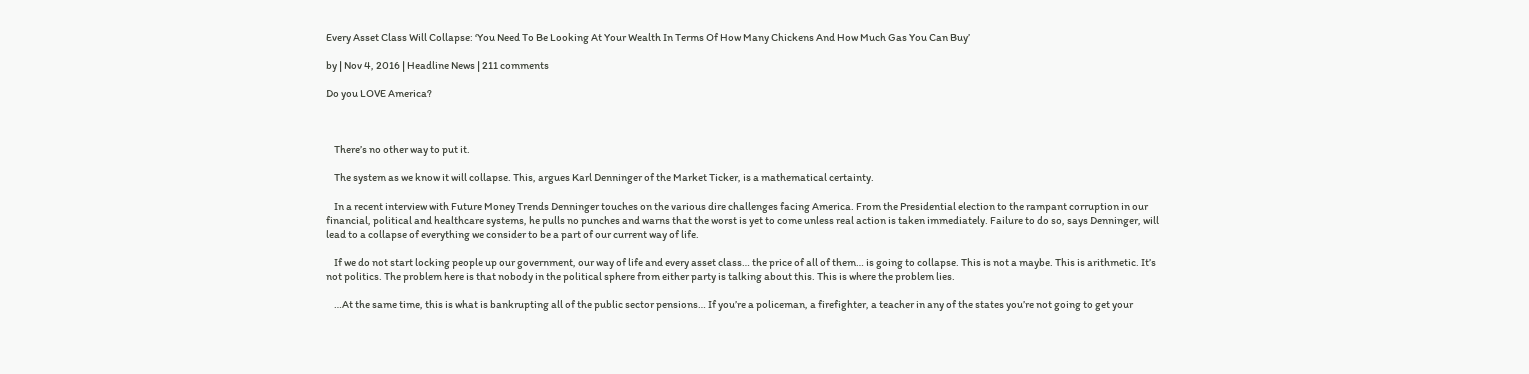Every Asset Class Will Collapse: ‘You Need To Be Looking At Your Wealth In Terms Of How Many Chickens And How Much Gas You Can Buy’

by | Nov 4, 2016 | Headline News | 211 comments

Do you LOVE America?



    There’s no other way to put it.

    The system as we know it will collapse. This, argues Karl Denninger of the Market Ticker, is a mathematical certainty.

    In a recent interview with Future Money Trends Denninger touches on the various dire challenges facing America. From the Presidential election to the rampant corruption in our financial, political and healthcare systems, he pulls no punches and warns that the worst is yet to come unless real action is taken immediately. Failure to do so, says Denninger, will lead to a collapse of everything we consider to be a part of our current way of life.

    If we do not start locking people up our government, our way of life and every asset class… the price of all of them… is going to collapse. This is not a maybe. This is arithmetic. It’s not politics. The problem here is that nobody in the political sphere from either party is talking about this. This is where the problem lies.

    …At the same time, this is what is bankrupting all of the public sector pensions… If you’re a policeman, a firefighter, a teacher in any of the states you’re not going to get your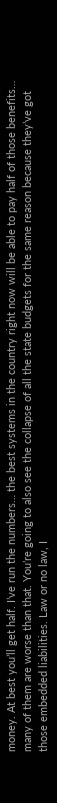money. At best you’ll get half. I’ve run the numbers… the best systems in the country right now will be able to pay half of those benefits… many of them are worse than that. You’re going to also see the collapse of all the state budgets for the same reason because they’ve got those embedded liabilities. Law or no law, I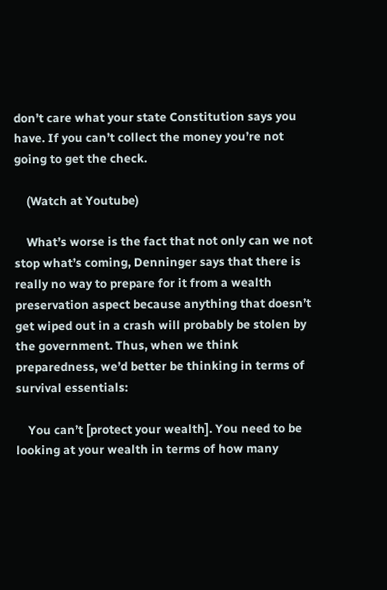don’t care what your state Constitution says you have. If you can’t collect the money you’re not going to get the check.

    (Watch at Youtube)

    What’s worse is the fact that not only can we not stop what’s coming, Denninger says that there is really no way to prepare for it from a wealth preservation aspect because anything that doesn’t get wiped out in a crash will probably be stolen by the government. Thus, when we think preparedness, we’d better be thinking in terms of survival essentials:

    You can’t [protect your wealth]. You need to be looking at your wealth in terms of how many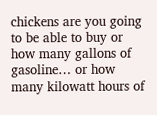chickens are you going to be able to buy or how many gallons of gasoline… or how many kilowatt hours of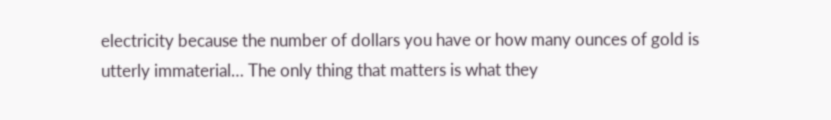electricity because the number of dollars you have or how many ounces of gold is utterly immaterial… The only thing that matters is what they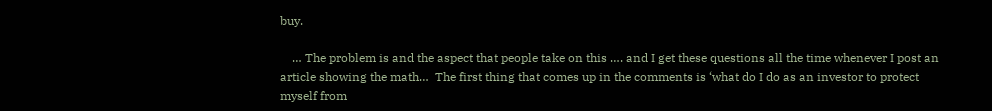buy.

    … The problem is and the aspect that people take on this …. and I get these questions all the time whenever I post an article showing the math…  The first thing that comes up in the comments is ‘what do I do as an investor to protect myself from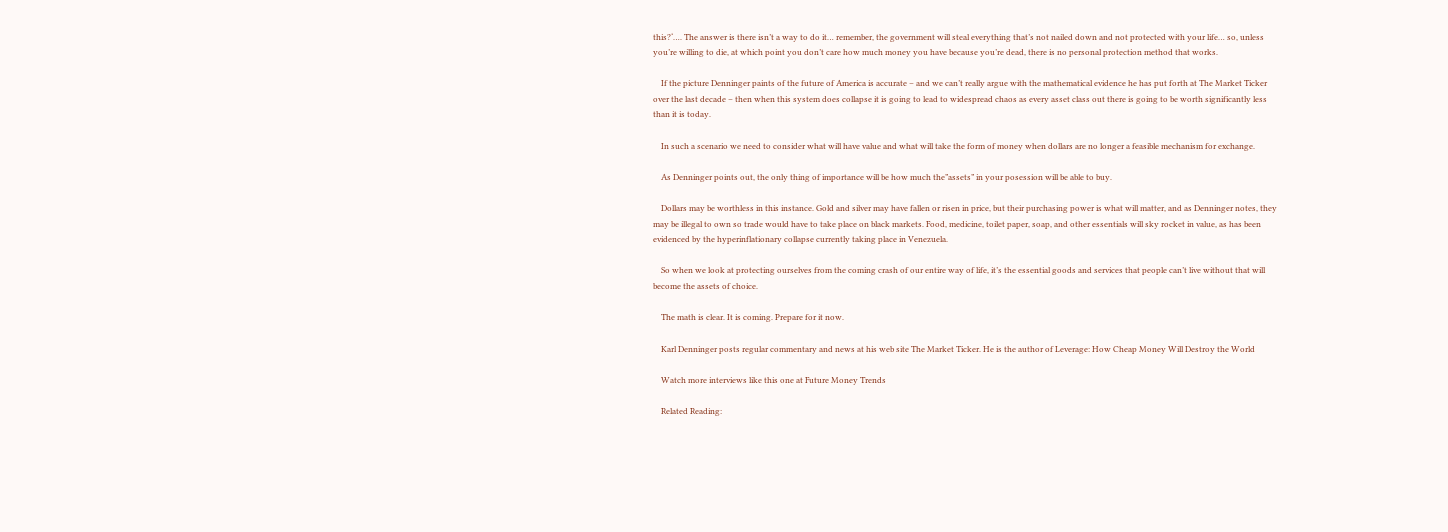this?‘…. The answer is there isn’t a way to do it… remember, the government will steal everything that’s not nailed down and not protected with your life… so, unless you’re willing to die, at which point you don’t care how much money you have because you’re dead, there is no personal protection method that works.

    If the picture Denninger paints of the future of America is accurate – and we can’t really argue with the mathematical evidence he has put forth at The Market Ticker over the last decade – then when this system does collapse it is going to lead to widespread chaos as every asset class out there is going to be worth significantly less than it is today.

    In such a scenario we need to consider what will have value and what will take the form of money when dollars are no longer a feasible mechanism for exchange.

    As Denninger points out, the only thing of importance will be how much the”assets” in your posession will be able to buy.

    Dollars may be worthless in this instance. Gold and silver may have fallen or risen in price, but their purchasing power is what will matter, and as Denninger notes, they may be illegal to own so trade would have to take place on black markets. Food, medicine, toilet paper, soap, and other essentials will sky rocket in value, as has been evidenced by the hyperinflationary collapse currently taking place in Venezuela.

    So when we look at protecting ourselves from the coming crash of our entire way of life, it’s the essential goods and services that people can’t live without that will become the assets of choice.

    The math is clear. It is coming. Prepare for it now.

    Karl Denninger posts regular commentary and news at his web site The Market Ticker. He is the author of Leverage: How Cheap Money Will Destroy the World

    Watch more interviews like this one at Future Money Trends

    Related Reading: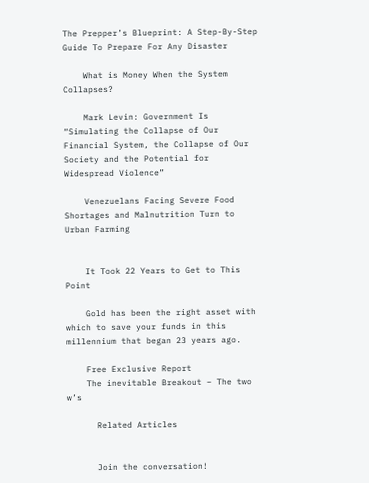The Prepper’s Blueprint: A Step-By-Step Guide To Prepare For Any Disaster

    What is Money When the System Collapses?

    Mark Levin: Government Is “Simulating the Collapse of Our Financial System, the Collapse of Our Society and the Potential for Widespread Violence”

    Venezuelans Facing Severe Food Shortages and Malnutrition Turn to Urban Farming


    It Took 22 Years to Get to This Point

    Gold has been the right asset with which to save your funds in this millennium that began 23 years ago.

    Free Exclusive Report
    The inevitable Breakout – The two w’s

      Related Articles


      Join the conversation!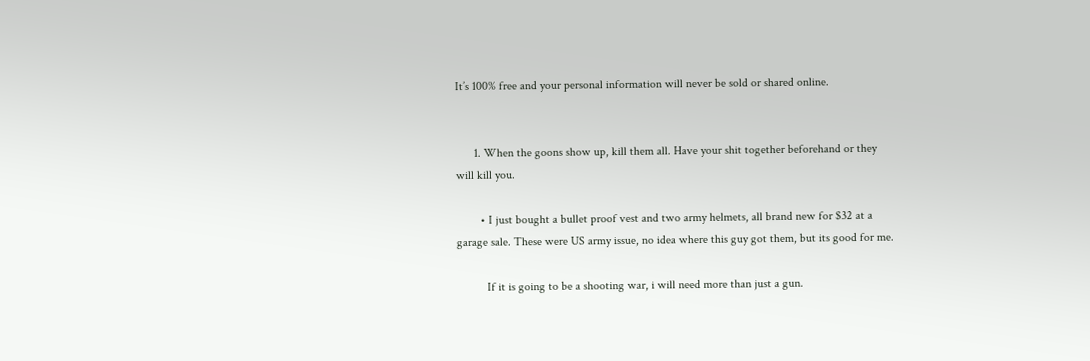It’s 100% free and your personal information will never be sold or shared online.


      1. When the goons show up, kill them all. Have your shit together beforehand or they will kill you.

        • I just bought a bullet proof vest and two army helmets, all brand new for $32 at a garage sale. These were US army issue, no idea where this guy got them, but its good for me.

          If it is going to be a shooting war, i will need more than just a gun.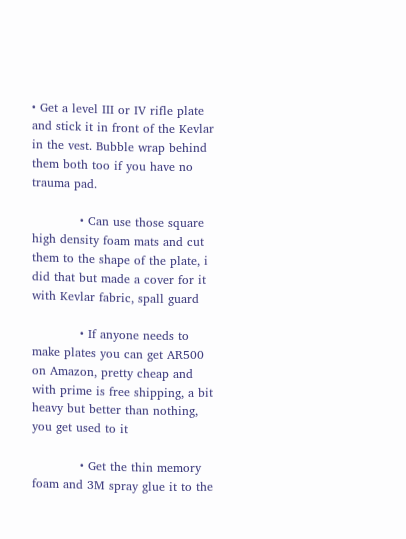• Get a level III or IV rifle plate and stick it in front of the Kevlar in the vest. Bubble wrap behind them both too if you have no trauma pad.

            • Can use those square high density foam mats and cut them to the shape of the plate, i did that but made a cover for it with Kevlar fabric, spall guard

            • If anyone needs to make plates you can get AR500 on Amazon, pretty cheap and with prime is free shipping, a bit heavy but better than nothing, you get used to it

            • Get the thin memory foam and 3M spray glue it to the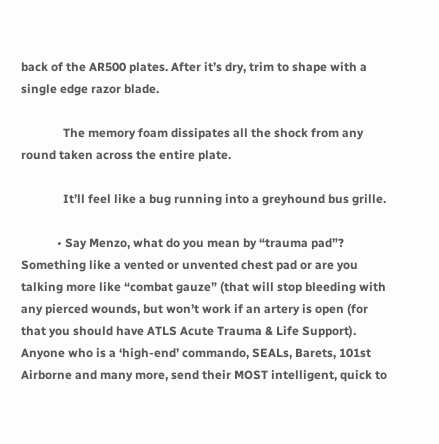back of the AR500 plates. After it’s dry, trim to shape with a single edge razor blade.

              The memory foam dissipates all the shock from any round taken across the entire plate.

              It’ll feel like a bug running into a greyhound bus grille.

            • Say Menzo, what do you mean by “trauma pad”? Something like a vented or unvented chest pad or are you talking more like “combat gauze” (that will stop bleeding with any pierced wounds, but won’t work if an artery is open (for that you should have ATLS Acute Trauma & Life Support). Anyone who is a ‘high-end’ commando, SEALs, Barets, 101st Airborne and many more, send their MOST intelligent, quick to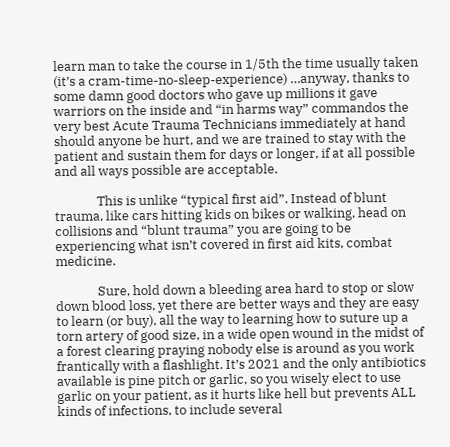learn man to take the course in 1/5th the time usually taken (it’s a cram-time-no-sleep-experience) …anyway, thanks to some damn good doctors who gave up millions it gave warriors on the inside and “in harms way” commandos the very best Acute Trauma Technicians immediately at hand should anyone be hurt, and we are trained to stay with the patient and sustain them for days or longer, if at all possible and all ways possible are acceptable.

              This is unlike “typical first aid”. Instead of blunt trauma, like cars hitting kids on bikes or walking, head on collisions and “blunt trauma” you are going to be experiencing what isn’t covered in first aid kits, combat medicine.

              Sure, hold down a bleeding area hard to stop or slow down blood loss, yet there are better ways and they are easy to learn (or buy), all the way to learning how to suture up a torn artery of good size, in a wide open wound in the midst of a forest clearing praying nobody else is around as you work frantically with a flashlight. It’s 2021 and the only antibiotics available is pine pitch or garlic, so you wisely elect to use garlic on your patient, as it hurts like hell but prevents ALL kinds of infections, to include several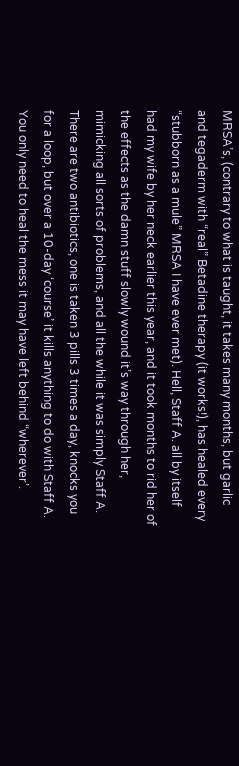MRSA’s, (contrary to what is taught, it takes many months, but garlic and tegaderm with “real” Betadine therapy (it works!), has healed every “stubborn as a mule” MRSA I have ever met). Hell, Staff A. all by itself had my wife by her neck earlier this year, and it took months to rid her of the effects as the damn stuff slowly wound it’s way through her, mimicking all sorts of problems, and all the while it was simply Staff A. There are two antibiotics, one is taken 3 pills 3 times a day, knocks you for a loop, but over a 10-day ‘course’ it kills anything to do with Staff A. You only need to heal the mess it may have left behind “wherever’.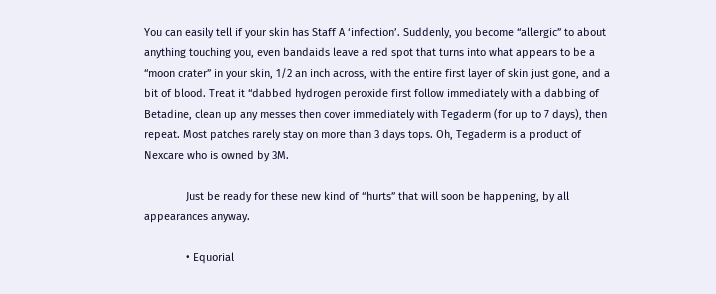You can easily tell if your skin has Staff A ‘infection’. Suddenly, you become “allergic” to about anything touching you, even bandaids leave a red spot that turns into what appears to be a “moon crater” in your skin, 1/2 an inch across, with the entire first layer of skin just gone, and a bit of blood. Treat it “dabbed hydrogen peroxide first follow immediately with a dabbing of Betadine, clean up any messes then cover immediately with Tegaderm (for up to 7 days), then repeat. Most patches rarely stay on more than 3 days tops. Oh, Tegaderm is a product of Nexcare who is owned by 3M.

              Just be ready for these new kind of “hurts” that will soon be happening, by all appearances anyway.

              • Equorial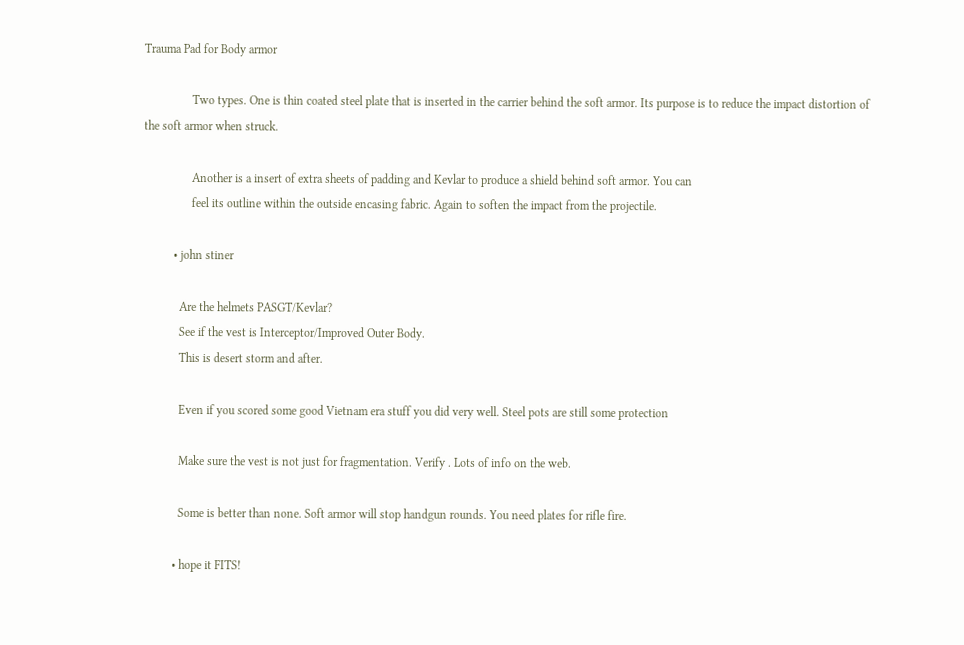Trauma Pad for Body armor

                Two types. One is thin coated steel plate that is inserted in the carrier behind the soft armor. Its purpose is to reduce the impact distortion of the soft armor when struck.

                Another is a insert of extra sheets of padding and Kevlar to produce a shield behind soft armor. You can
                feel its outline within the outside encasing fabric. Again to soften the impact from the projectile.

          • john stiner

            Are the helmets PASGT/Kevlar?
            See if the vest is Interceptor/Improved Outer Body.
            This is desert storm and after.

            Even if you scored some good Vietnam era stuff you did very well. Steel pots are still some protection

            Make sure the vest is not just for fragmentation. Verify . Lots of info on the web.

            Some is better than none. Soft armor will stop handgun rounds. You need plates for rifle fire.

          • hope it FITS!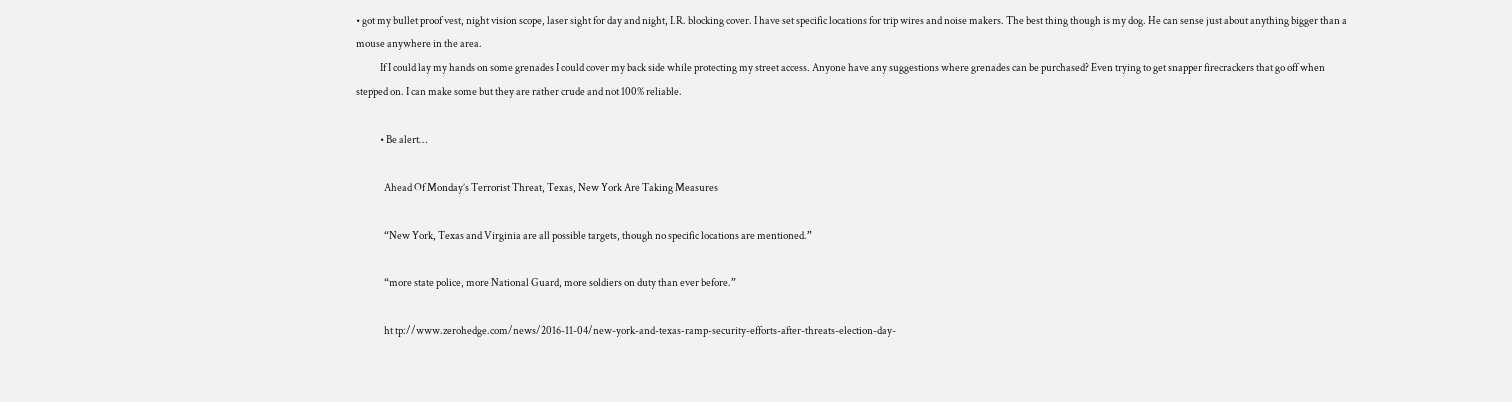• got my bullet proof vest, night vision scope, laser sight for day and night, I.R. blocking cover. I have set specific locations for trip wires and noise makers. The best thing though is my dog. He can sense just about anything bigger than a mouse anywhere in the area.
            If I could lay my hands on some grenades I could cover my back side while protecting my street access. Anyone have any suggestions where grenades can be purchased? Even trying to get snapper firecrackers that go off when stepped on. I can make some but they are rather crude and not 100% reliable.

            • Be alert…

              Ahead Of Monday’s Terrorist Threat, Texas, New York Are Taking Measures

              “New York, Texas and Virginia are all possible targets, though no specific locations are mentioned.”

              “more state police, more National Guard, more soldiers on duty than ever before.”

              ht tp://www.zerohedge.com/news/2016-11-04/new-york-and-texas-ramp-security-efforts-after-threats-election-day-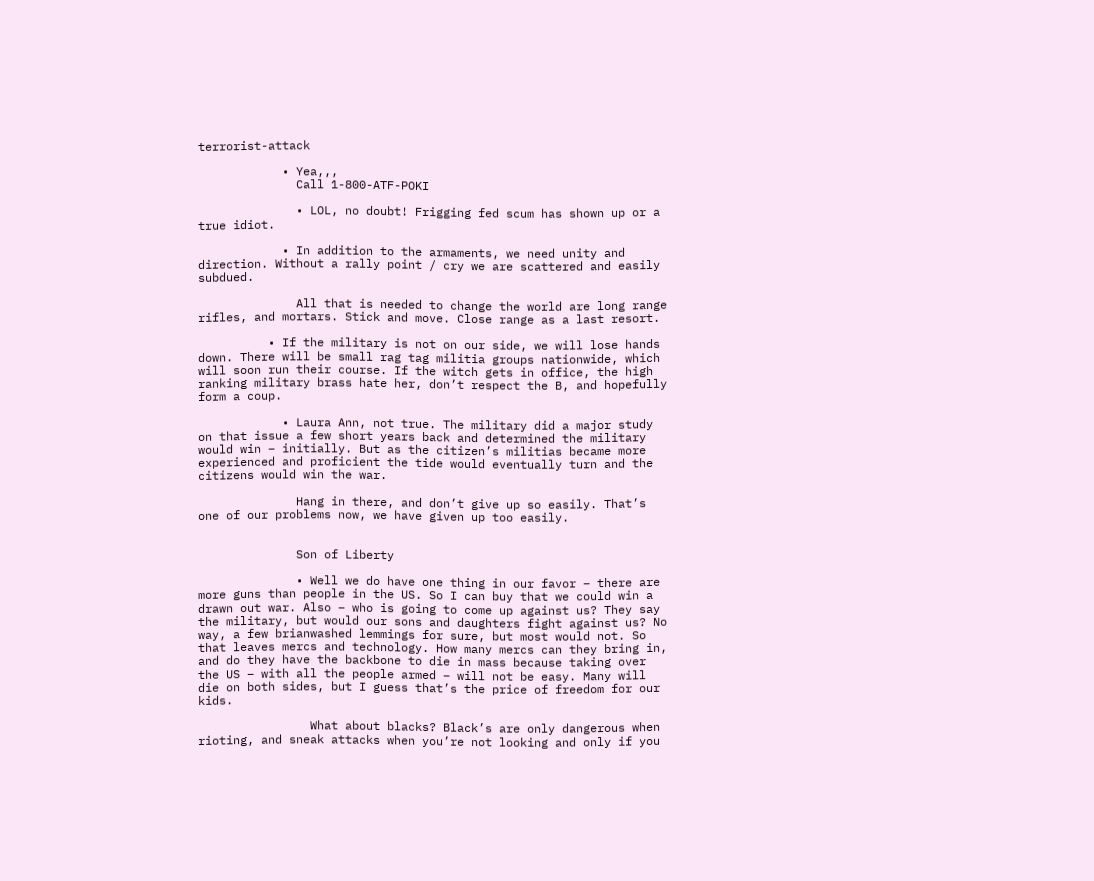terrorist-attack

            • Yea,,,
              Call 1-800-ATF-POKI

              • LOL, no doubt! Frigging fed scum has shown up or a true idiot.

            • In addition to the armaments, we need unity and direction. Without a rally point / cry we are scattered and easily subdued.

              All that is needed to change the world are long range rifles, and mortars. Stick and move. Close range as a last resort.

          • If the military is not on our side, we will lose hands down. There will be small rag tag militia groups nationwide, which will soon run their course. If the witch gets in office, the high ranking military brass hate her, don’t respect the B, and hopefully form a coup.

            • Laura Ann, not true. The military did a major study on that issue a few short years back and determined the military would win – initially. But as the citizen’s militias became more experienced and proficient the tide would eventually turn and the citizens would win the war.

              Hang in there, and don’t give up so easily. That’s one of our problems now, we have given up too easily.


              Son of Liberty

              • Well we do have one thing in our favor – there are more guns than people in the US. So I can buy that we could win a drawn out war. Also – who is going to come up against us? They say the military, but would our sons and daughters fight against us? No way, a few brianwashed lemmings for sure, but most would not. So that leaves mercs and technology. How many mercs can they bring in, and do they have the backbone to die in mass because taking over the US – with all the people armed – will not be easy. Many will die on both sides, but I guess that’s the price of freedom for our kids.

                What about blacks? Black’s are only dangerous when rioting, and sneak attacks when you’re not looking and only if you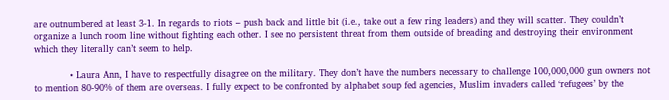are outnumbered at least 3-1. In regards to riots – push back and little bit (i.e., take out a few ring leaders) and they will scatter. They couldn’t organize a lunch room line without fighting each other. I see no persistent threat from them outside of breading and destroying their environment which they literally can’t seem to help.

            • Laura Ann, I have to respectfully disagree on the military. They don’t have the numbers necessary to challenge 100,000,000 gun owners not to mention 80-90% of them are overseas. I fully expect to be confronted by alphabet soup fed agencies, Muslim invaders called ‘refugees’ by the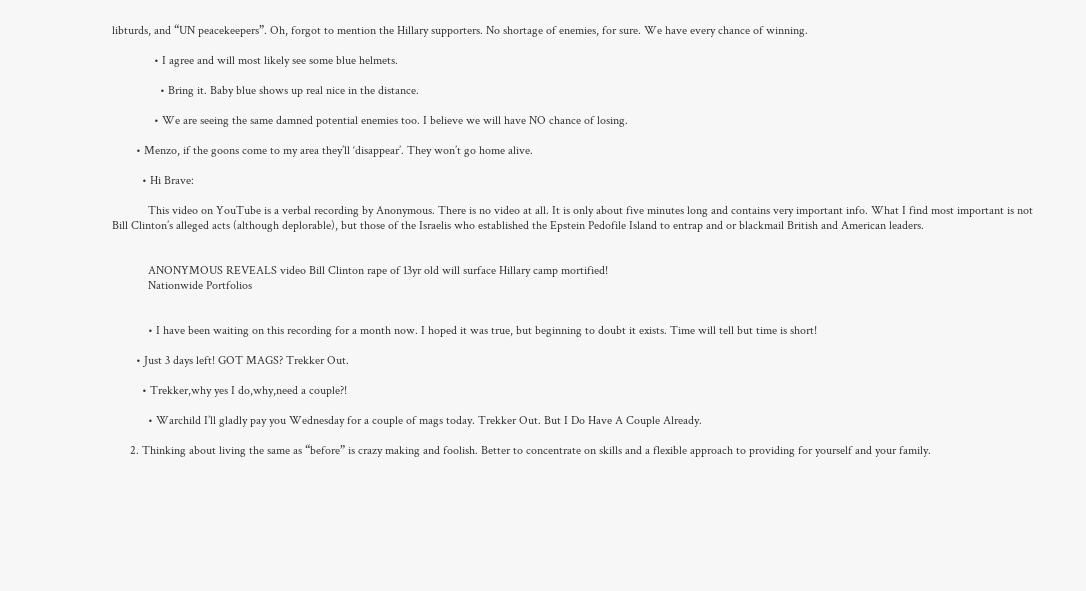libturds, and “UN peacekeepers”. Oh, forgot to mention the Hillary supporters. No shortage of enemies, for sure. We have every chance of winning.

              • I agree and will most likely see some blue helmets.

                • Bring it. Baby blue shows up real nice in the distance.

              • We are seeing the same damned potential enemies too. I believe we will have NO chance of losing.

        • Menzo, if the goons come to my area they’ll ‘disappear’. They won’t go home alive.

          • Hi Brave:

            This video on YouTube is a verbal recording by Anonymous. There is no video at all. It is only about five minutes long and contains very important info. What I find most important is not Bill Clinton’s alleged acts (although deplorable), but those of the Israelis who established the Epstein Pedofile Island to entrap and or blackmail British and American leaders.


            ANONYMOUS REVEALS video Bill Clinton rape of 13yr old will surface Hillary camp mortified!
            Nationwide Portfolios


            • I have been waiting on this recording for a month now. I hoped it was true, but beginning to doubt it exists. Time will tell but time is short!

        • Just 3 days left! GOT MAGS? Trekker Out.

          • Trekker,why yes I do,why,need a couple?!

            • Warchild I’ll gladly pay you Wednesday for a couple of mags today. Trekker Out. But I Do Have A Couple Already.

      2. Thinking about living the same as “before” is crazy making and foolish. Better to concentrate on skills and a flexible approach to providing for yourself and your family.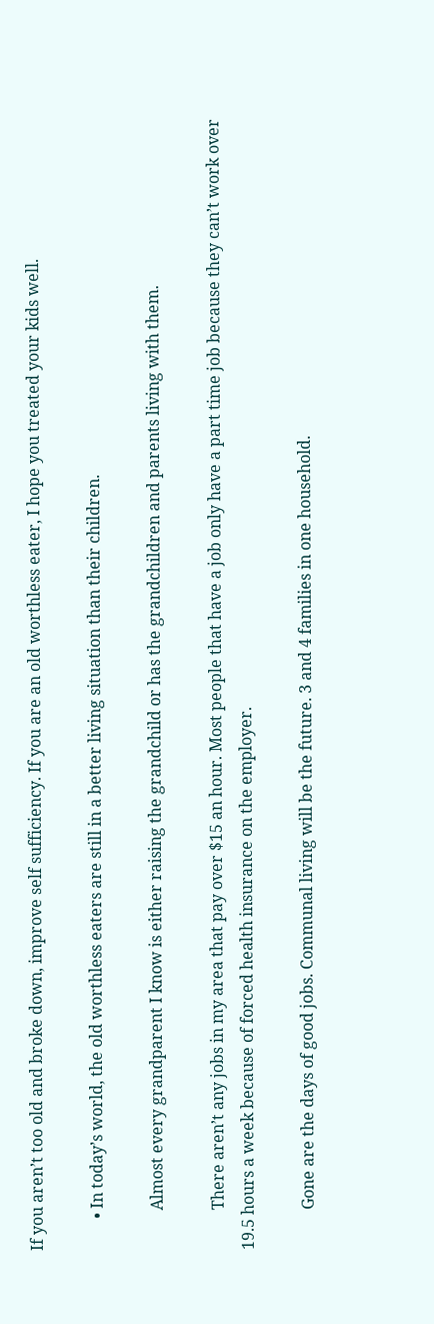If you aren’t too old and broke down, improve self sufficiency. If you are an old worthless eater, I hope you treated your kids well.

        • In today’s world, the old worthless eaters are still in a better living situation than their children.

          Almost every grandparent I know is either raising the grandchild or has the grandchildren and parents living with them.

          There aren’t any jobs in my area that pay over $15 an hour. Most people that have a job only have a part time job because they can’t work over 19.5 hours a week because of forced health insurance on the employer.

          Gone are the days of good jobs. Communal living will be the future. 3 and 4 families in one household.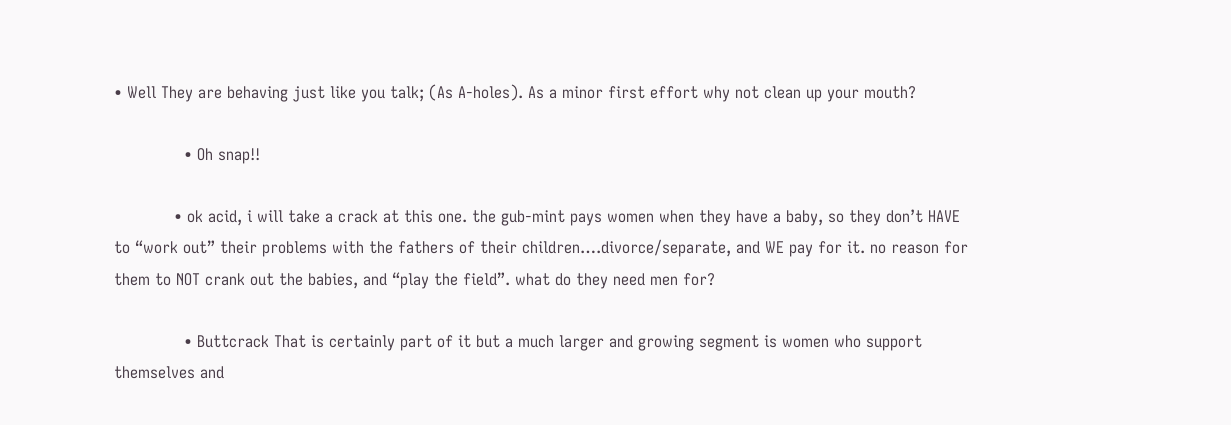• Well They are behaving just like you talk; (As A-holes). As a minor first effort why not clean up your mouth?

              • Oh snap!!

            • ok acid, i will take a crack at this one. the gub-mint pays women when they have a baby, so they don’t HAVE to “work out” their problems with the fathers of their children….divorce/separate, and WE pay for it. no reason for them to NOT crank out the babies, and “play the field”. what do they need men for?

              • Buttcrack That is certainly part of it but a much larger and growing segment is women who support themselves and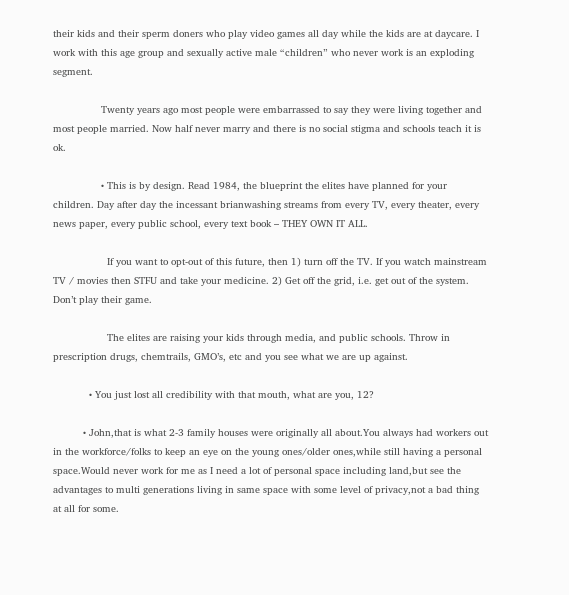their kids and their sperm doners who play video games all day while the kids are at daycare. I work with this age group and sexually active male “children” who never work is an exploding segment.

                Twenty years ago most people were embarrassed to say they were living together and most people married. Now half never marry and there is no social stigma and schools teach it is ok.

                • This is by design. Read 1984, the blueprint the elites have planned for your children. Day after day the incessant brianwashing streams from every TV, every theater, every news paper, every public school, every text book – THEY OWN IT ALL.

                  If you want to opt-out of this future, then 1) turn off the TV. If you watch mainstream TV / movies then STFU and take your medicine. 2) Get off the grid, i.e. get out of the system. Don’t play their game.

                  The elites are raising your kids through media, and public schools. Throw in prescription drugs, chemtrails, GMO’s, etc and you see what we are up against.

            • You just lost all credibility with that mouth, what are you, 12?

          • John,that is what 2-3 family houses were originally all about.You always had workers out in the workforce/folks to keep an eye on the young ones/older ones,while still having a personal space.Would never work for me as I need a lot of personal space including land,but see the advantages to multi generations living in same space with some level of privacy,not a bad thing at all for some.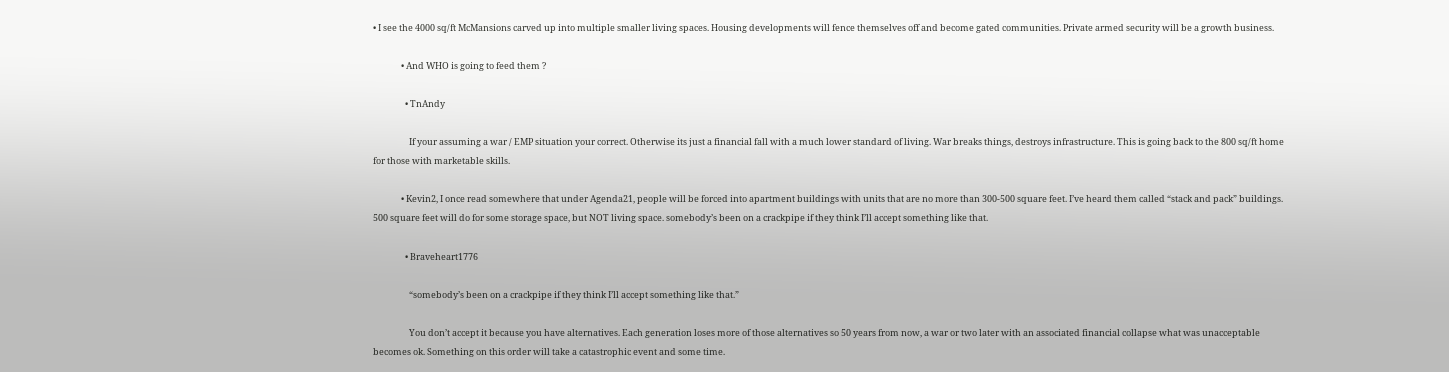• I see the 4000 sq/ft McMansions carved up into multiple smaller living spaces. Housing developments will fence themselves off and become gated communities. Private armed security will be a growth business.

              • And WHO is going to feed them ?

                • TnAndy

                  If your assuming a war / EMP situation your correct. Otherwise its just a financial fall with a much lower standard of living. War breaks things, destroys infrastructure. This is going back to the 800 sq/ft home for those with marketable skills.

              • Kevin2, I once read somewhere that under Agenda21, people will be forced into apartment buildings with units that are no more than 300-500 square feet. I’ve heard them called “stack and pack” buildings. 500 square feet will do for some storage space, but NOT living space. somebody’s been on a crackpipe if they think I’ll accept something like that.

                • Braveheart1776

                  “somebody’s been on a crackpipe if they think I’ll accept something like that.”

                  You don’t accept it because you have alternatives. Each generation loses more of those alternatives so 50 years from now, a war or two later with an associated financial collapse what was unacceptable becomes ok. Something on this order will take a catastrophic event and some time.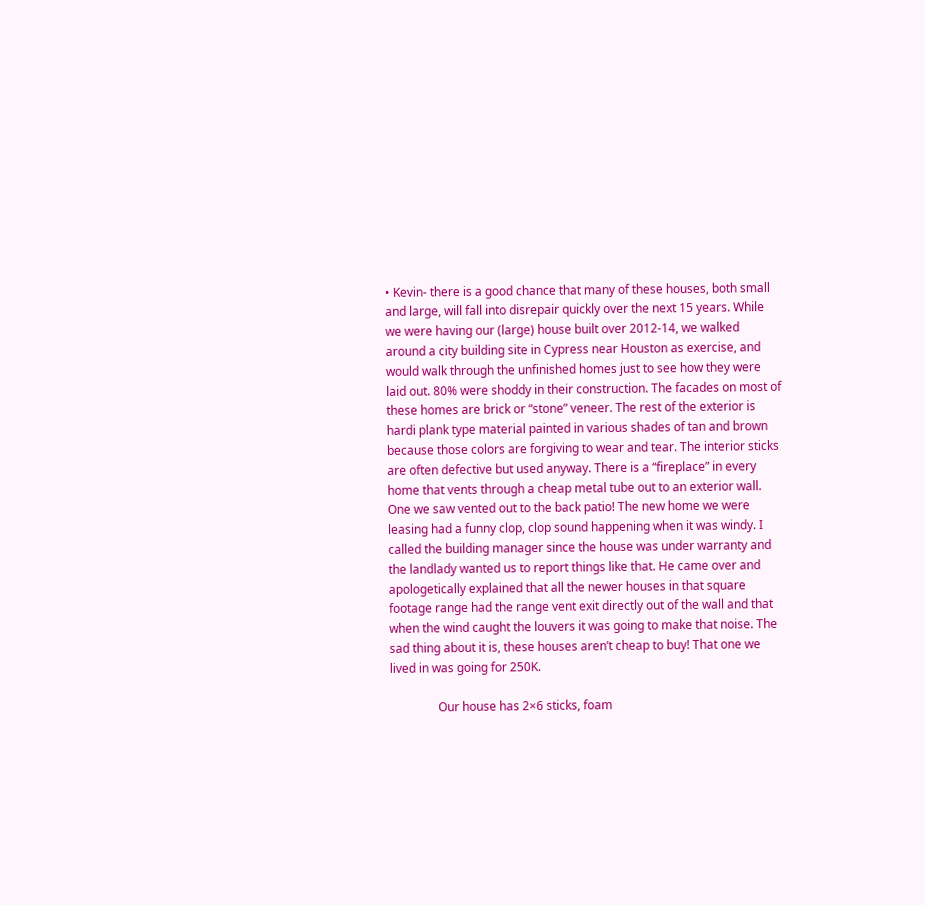• Kevin- there is a good chance that many of these houses, both small and large, will fall into disrepair quickly over the next 15 years. While we were having our (large) house built over 2012-14, we walked around a city building site in Cypress near Houston as exercise, and would walk through the unfinished homes just to see how they were laid out. 80% were shoddy in their construction. The facades on most of these homes are brick or “stone” veneer. The rest of the exterior is hardi plank type material painted in various shades of tan and brown because those colors are forgiving to wear and tear. The interior sticks are often defective but used anyway. There is a “fireplace” in every home that vents through a cheap metal tube out to an exterior wall. One we saw vented out to the back patio! The new home we were leasing had a funny clop, clop sound happening when it was windy. I called the building manager since the house was under warranty and the landlady wanted us to report things like that. He came over and apologetically explained that all the newer houses in that square footage range had the range vent exit directly out of the wall and that when the wind caught the louvers it was going to make that noise. The sad thing about it is, these houses aren’t cheap to buy! That one we lived in was going for 250K.

                Our house has 2×6 sticks, foam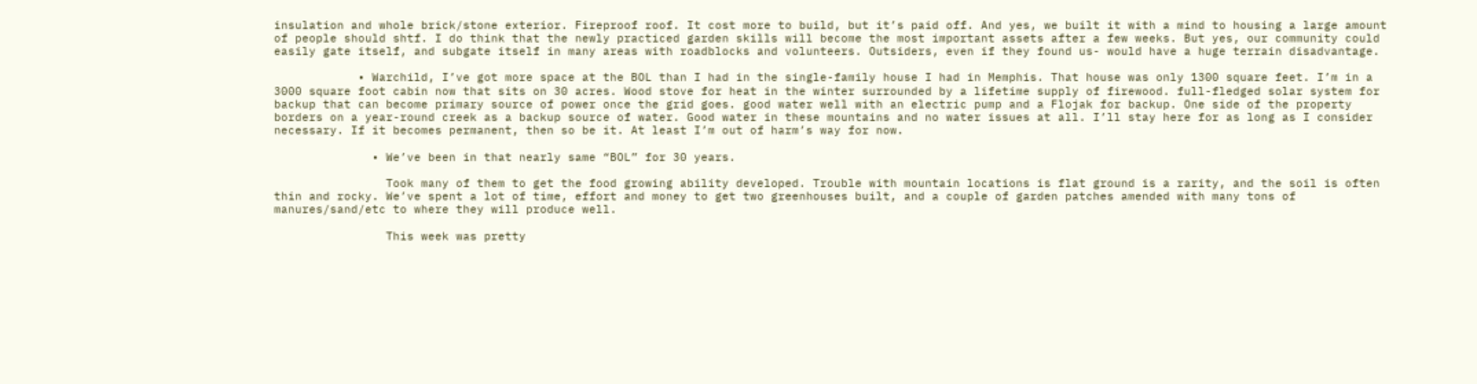insulation and whole brick/stone exterior. Fireproof roof. It cost more to build, but it’s paid off. And yes, we built it with a mind to housing a large amount of people should shtf. I do think that the newly practiced garden skills will become the most important assets after a few weeks. But yes, our community could easily gate itself, and subgate itself in many areas with roadblocks and volunteers. Outsiders, even if they found us- would have a huge terrain disadvantage.

            • Warchild, I’ve got more space at the BOL than I had in the single-family house I had in Memphis. That house was only 1300 square feet. I’m in a 3000 square foot cabin now that sits on 30 acres. Wood stove for heat in the winter surrounded by a lifetime supply of firewood. full-fledged solar system for backup that can become primary source of power once the grid goes. good water well with an electric pump and a Flojak for backup. One side of the property borders on a year-round creek as a backup source of water. Good water in these mountains and no water issues at all. I’ll stay here for as long as I consider necessary. If it becomes permanent, then so be it. At least I’m out of harm’s way for now.

              • We’ve been in that nearly same “BOL” for 30 years.

                Took many of them to get the food growing ability developed. Trouble with mountain locations is flat ground is a rarity, and the soil is often thin and rocky. We’ve spent a lot of time, effort and money to get two greenhouses built, and a couple of garden patches amended with many tons of manures/sand/etc to where they will produce well.

                This week was pretty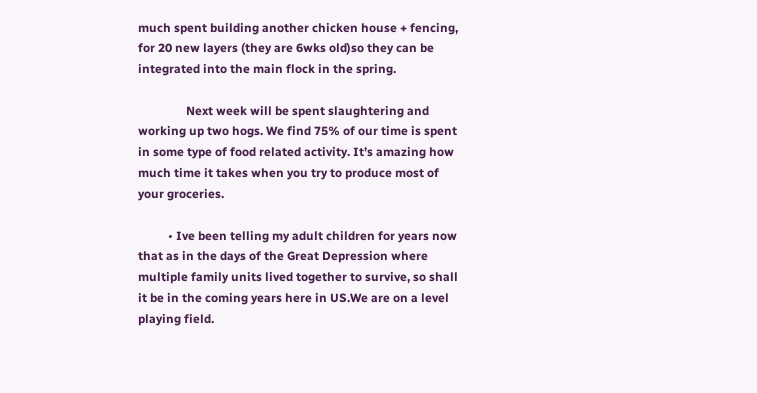much spent building another chicken house + fencing, for 20 new layers (they are 6wks old)so they can be integrated into the main flock in the spring.

                Next week will be spent slaughtering and working up two hogs. We find 75% of our time is spent in some type of food related activity. It’s amazing how much time it takes when you try to produce most of your groceries.

          • Ive been telling my adult children for years now that as in the days of the Great Depression where multiple family units lived together to survive, so shall it be in the coming years here in US.We are on a level playing field.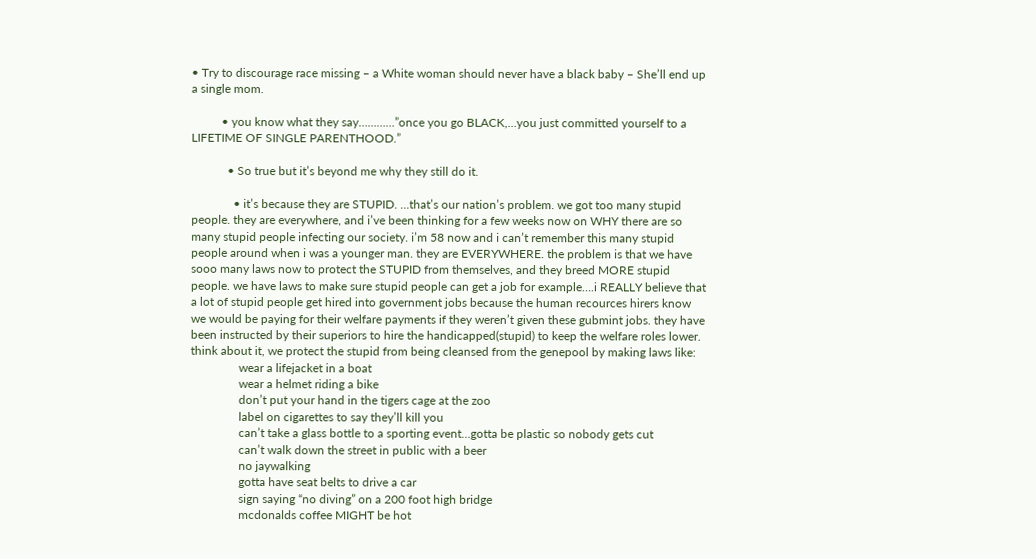• Try to discourage race missing – a White woman should never have a black baby – She’ll end up a single mom.

          • you know what they say…………”once you go BLACK,…you just committed yourself to a LIFETIME OF SINGLE PARENTHOOD.”

            • So true but it’s beyond me why they still do it.

              • it’s because they are STUPID. …that’s our nation’s problem. we got too many stupid people. they are everywhere, and i’ve been thinking for a few weeks now on WHY there are so many stupid people infecting our society. i’m 58 now and i can’t remember this many stupid people around when i was a younger man. they are EVERYWHERE. the problem is that we have sooo many laws now to protect the STUPID from themselves, and they breed MORE stupid people. we have laws to make sure stupid people can get a job for example….i REALLY believe that a lot of stupid people get hired into government jobs because the human recources hirers know we would be paying for their welfare payments if they weren’t given these gubmint jobs. they have been instructed by their superiors to hire the handicapped(stupid) to keep the welfare roles lower. think about it, we protect the stupid from being cleansed from the genepool by making laws like:
                wear a lifejacket in a boat
                wear a helmet riding a bike
                don’t put your hand in the tigers cage at the zoo
                label on cigarettes to say they’ll kill you
                can’t take a glass bottle to a sporting event…gotta be plastic so nobody gets cut
                can’t walk down the street in public with a beer
                no jaywalking
                gotta have seat belts to drive a car
                sign saying “no diving” on a 200 foot high bridge
                mcdonalds coffee MIGHT be hot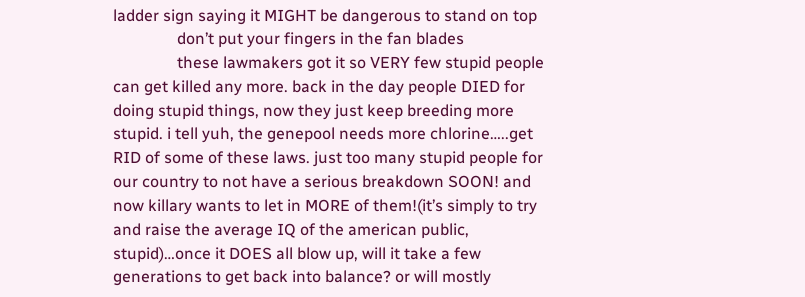ladder sign saying it MIGHT be dangerous to stand on top
                don’t put your fingers in the fan blades
                these lawmakers got it so VERY few stupid people can get killed any more. back in the day people DIED for doing stupid things, now they just keep breeding more stupid. i tell yuh, the genepool needs more chlorine…..get RID of some of these laws. just too many stupid people for our country to not have a serious breakdown SOON! and now killary wants to let in MORE of them!(it’s simply to try and raise the average IQ of the american public, stupid)…once it DOES all blow up, will it take a few generations to get back into balance? or will mostly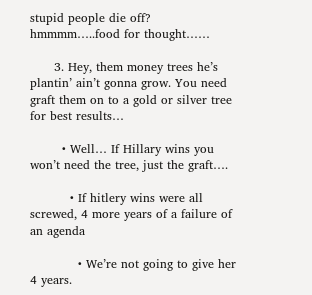stupid people die off? hmmmm…..food for thought……

      3. Hey, them money trees he’s plantin’ ain’t gonna grow. You need graft them on to a gold or silver tree for best results…

        • Well… If Hillary wins you won’t need the tree, just the graft….

          • If hitlery wins were all screwed, 4 more years of a failure of an agenda

            • We’re not going to give her 4 years.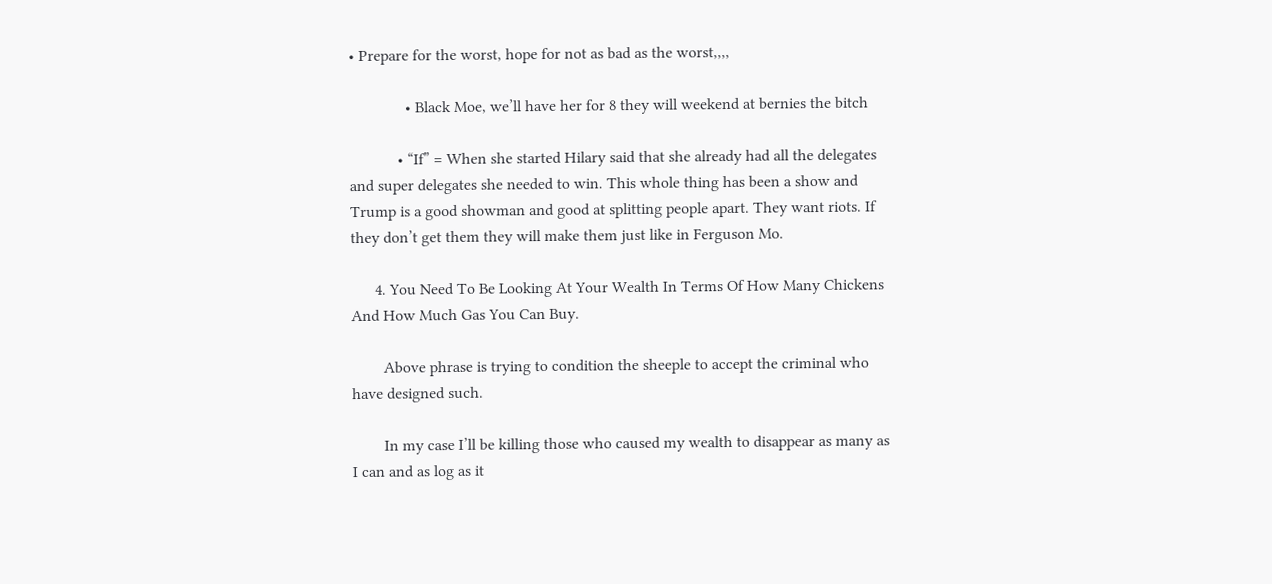• Prepare for the worst, hope for not as bad as the worst,,,,

              • Black Moe, we’ll have her for 8 they will weekend at bernies the bitch

            • “If” = When she started Hilary said that she already had all the delegates and super delegates she needed to win. This whole thing has been a show and Trump is a good showman and good at splitting people apart. They want riots. If they don’t get them they will make them just like in Ferguson Mo.

      4. You Need To Be Looking At Your Wealth In Terms Of How Many Chickens And How Much Gas You Can Buy.

        Above phrase is trying to condition the sheeple to accept the criminal who have designed such.

        In my case I’ll be killing those who caused my wealth to disappear as many as I can and as log as it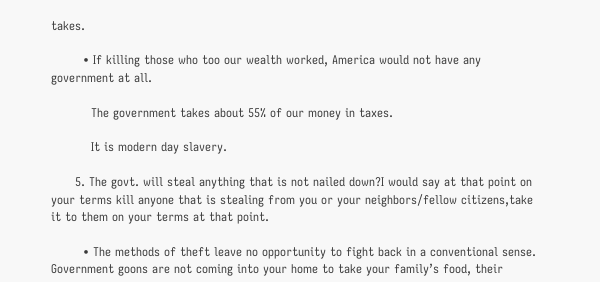takes.

        • If killing those who too our wealth worked, America would not have any government at all.

          The government takes about 55% of our money in taxes.

          It is modern day slavery.

      5. The govt. will steal anything that is not nailed down?I would say at that point on your terms kill anyone that is stealing from you or your neighbors/fellow citizens,take it to them on your terms at that point.

        • The methods of theft leave no opportunity to fight back in a conventional sense. Government goons are not coming into your home to take your family’s food, their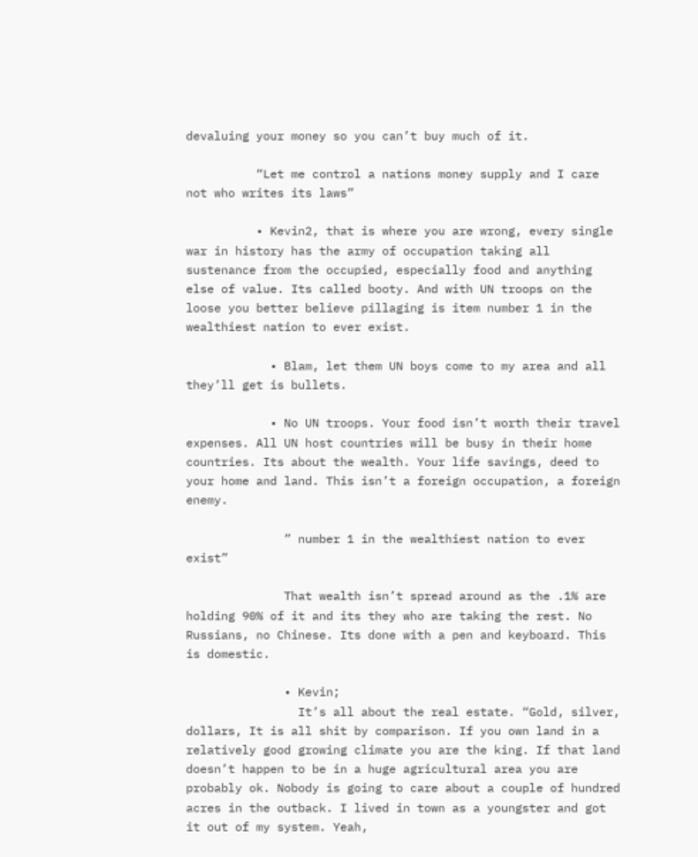devaluing your money so you can’t buy much of it.

          “Let me control a nations money supply and I care not who writes its laws”

          • Kevin2, that is where you are wrong, every single war in history has the army of occupation taking all sustenance from the occupied, especially food and anything else of value. Its called booty. And with UN troops on the loose you better believe pillaging is item number 1 in the wealthiest nation to ever exist.

            • Blam, let them UN boys come to my area and all they’ll get is bullets.

            • No UN troops. Your food isn’t worth their travel expenses. All UN host countries will be busy in their home countries. Its about the wealth. Your life savings, deed to your home and land. This isn’t a foreign occupation, a foreign enemy.

              ” number 1 in the wealthiest nation to ever exist”

              That wealth isn’t spread around as the .1% are holding 90% of it and its they who are taking the rest. No Russians, no Chinese. Its done with a pen and keyboard. This is domestic.

              • Kevin;
                It’s all about the real estate. “Gold, silver, dollars, It is all shit by comparison. If you own land in a relatively good growing climate you are the king. If that land doesn’t happen to be in a huge agricultural area you are probably ok. Nobody is going to care about a couple of hundred acres in the outback. I lived in town as a youngster and got it out of my system. Yeah,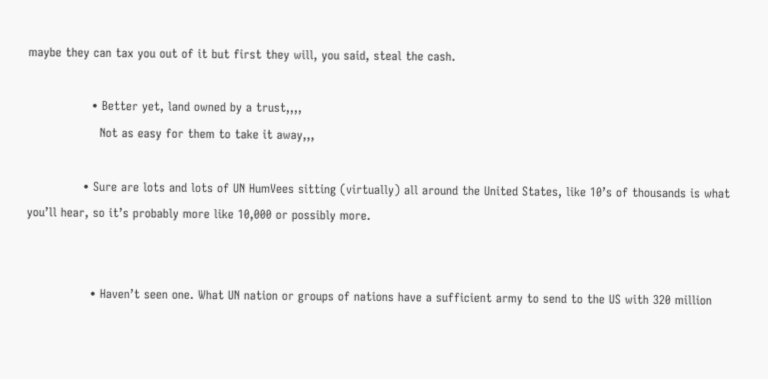maybe they can tax you out of it but first they will, you said, steal the cash.

                • Better yet, land owned by a trust,,,,
                  Not as easy for them to take it away,,,

              • Sure are lots and lots of UN HumVees sitting (virtually) all around the United States, like 10’s of thousands is what you’ll hear, so it’s probably more like 10,000 or possibly more.


                • Haven’t seen one. What UN nation or groups of nations have a sufficient army to send to the US with 320 million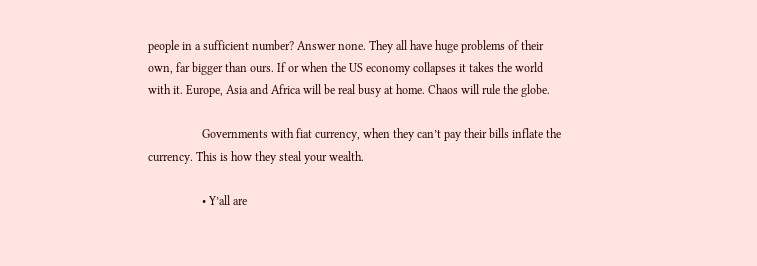people in a sufficient number? Answer none. They all have huge problems of their own, far bigger than ours. If or when the US economy collapses it takes the world with it. Europe, Asia and Africa will be real busy at home. Chaos will rule the globe.

                  Governments with fiat currency, when they can’t pay their bills inflate the currency. This is how they steal your wealth.

                  • Y’all are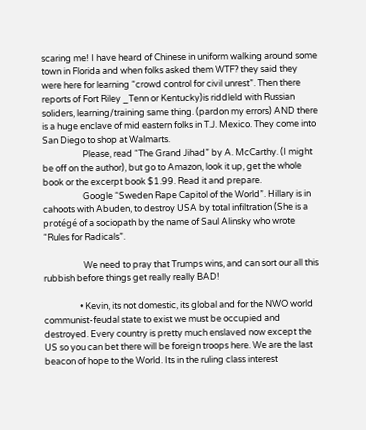scaring me! I have heard of Chinese in uniform walking around some town in Florida and when folks asked them WTF? they said they were here for learning “crowd control for civil unrest”. Then there reports of Fort Riley _Tenn or Kentucky)is riddleld with Russian soliders, learning/training same thing. (pardon my errors) AND there is a huge enclave of mid eastern folks in T.J. Mexico. They come into San Diego to shop at Walmarts.
                    Please, read “The Grand Jihad” by A. McCarthy. (I might be off on the author), but go to Amazon, look it up, get the whole book or the excerpt book $1.99. Read it and prepare.
                    Google “Sweden Rape Capitol of the World”. Hillary is in cahoots with Abuden, to destroy USA by total infiltration (She is a protégé of a sociopath by the name of Saul Alinsky who wrote “Rules for Radicals”.

                    We need to pray that Trumps wins, and can sort our all this rubbish before things get really really BAD!

                  • Kevin, its not domestic, its global and for the NWO world communist-feudal state to exist we must be occupied and destroyed. Every country is pretty much enslaved now except the US so you can bet there will be foreign troops here. We are the last beacon of hope to the World. Its in the ruling class interest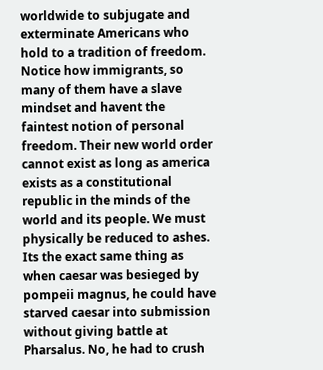worldwide to subjugate and exterminate Americans who hold to a tradition of freedom. Notice how immigrants, so many of them have a slave mindset and havent the faintest notion of personal freedom. Their new world order cannot exist as long as america exists as a constitutional republic in the minds of the world and its people. We must physically be reduced to ashes. Its the exact same thing as when caesar was besieged by pompeii magnus, he could have starved caesar into submission without giving battle at Pharsalus. No, he had to crush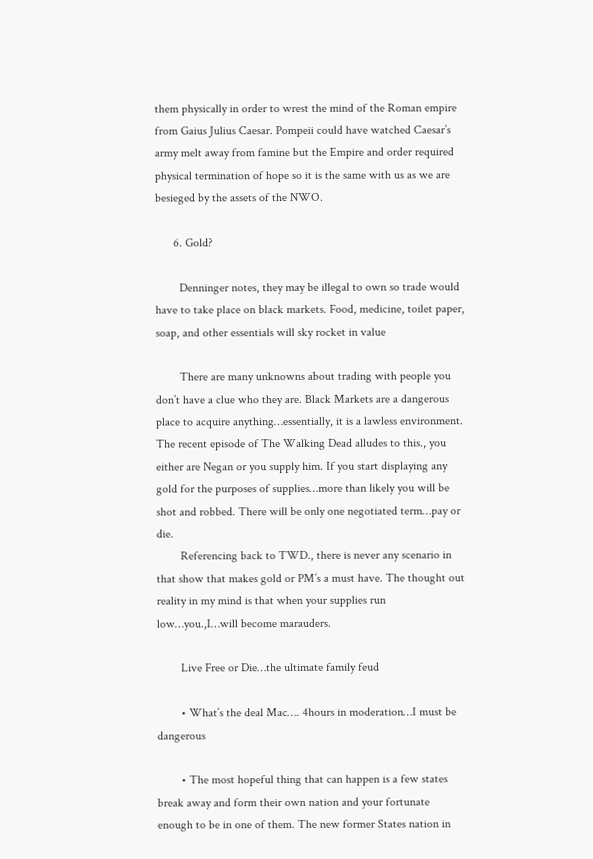them physically in order to wrest the mind of the Roman empire from Gaius Julius Caesar. Pompeii could have watched Caesar’s army melt away from famine but the Empire and order required physical termination of hope so it is the same with us as we are besieged by the assets of the NWO.

      6. Gold?

        Denninger notes, they may be illegal to own so trade would have to take place on black markets. Food, medicine, toilet paper, soap, and other essentials will sky rocket in value

        There are many unknowns about trading with people you don’t have a clue who they are. Black Markets are a dangerous place to acquire anything…essentially, it is a lawless environment. The recent episode of The Walking Dead alludes to this., you either are Negan or you supply him. If you start displaying any gold for the purposes of supplies…more than likely you will be shot and robbed. There will be only one negotiated term…pay or die.
        Referencing back to TWD., there is never any scenario in that show that makes gold or PM’s a must have. The thought out reality in my mind is that when your supplies run low…you.,I…will become marauders.

        Live Free or Die…the ultimate family feud

        • What’s the deal Mac…. 4hours in moderation…I must be dangerous

        • The most hopeful thing that can happen is a few states break away and form their own nation and your fortunate enough to be in one of them. The new former States nation in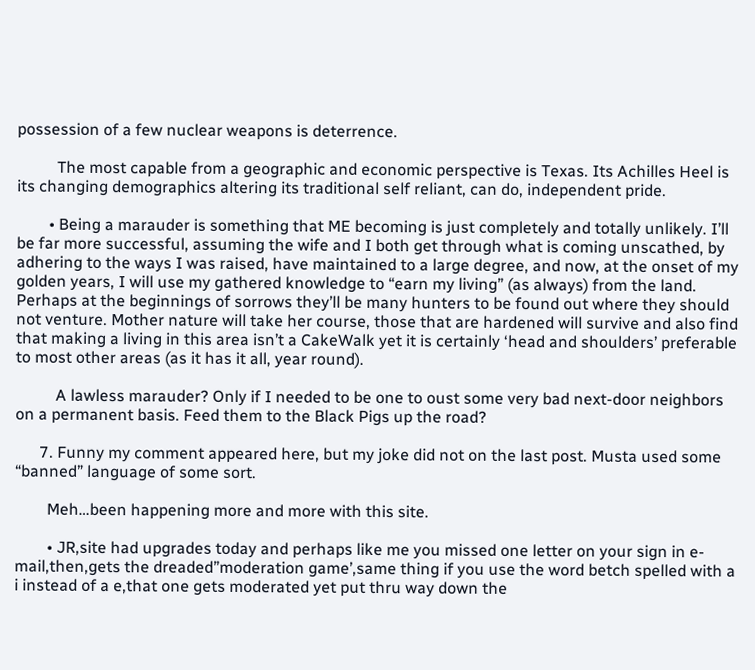possession of a few nuclear weapons is deterrence.

          The most capable from a geographic and economic perspective is Texas. Its Achilles Heel is its changing demographics altering its traditional self reliant, can do, independent pride.

        • Being a marauder is something that ME becoming is just completely and totally unlikely. I’ll be far more successful, assuming the wife and I both get through what is coming unscathed, by adhering to the ways I was raised, have maintained to a large degree, and now, at the onset of my golden years, I will use my gathered knowledge to “earn my living” (as always) from the land. Perhaps at the beginnings of sorrows they’ll be many hunters to be found out where they should not venture. Mother nature will take her course, those that are hardened will survive and also find that making a living in this area isn’t a CakeWalk yet it is certainly ‘head and shoulders’ preferable to most other areas (as it has it all, year round).

          A lawless marauder? Only if I needed to be one to oust some very bad next-door neighbors on a permanent basis. Feed them to the Black Pigs up the road?

      7. Funny my comment appeared here, but my joke did not on the last post. Musta used some “banned” language of some sort.

        Meh…been happening more and more with this site.

        • JR,site had upgrades today and perhaps like me you missed one letter on your sign in e-mail,then,gets the dreaded”moderation game’,same thing if you use the word betch spelled with a i instead of a e,that one gets moderated yet put thru way down the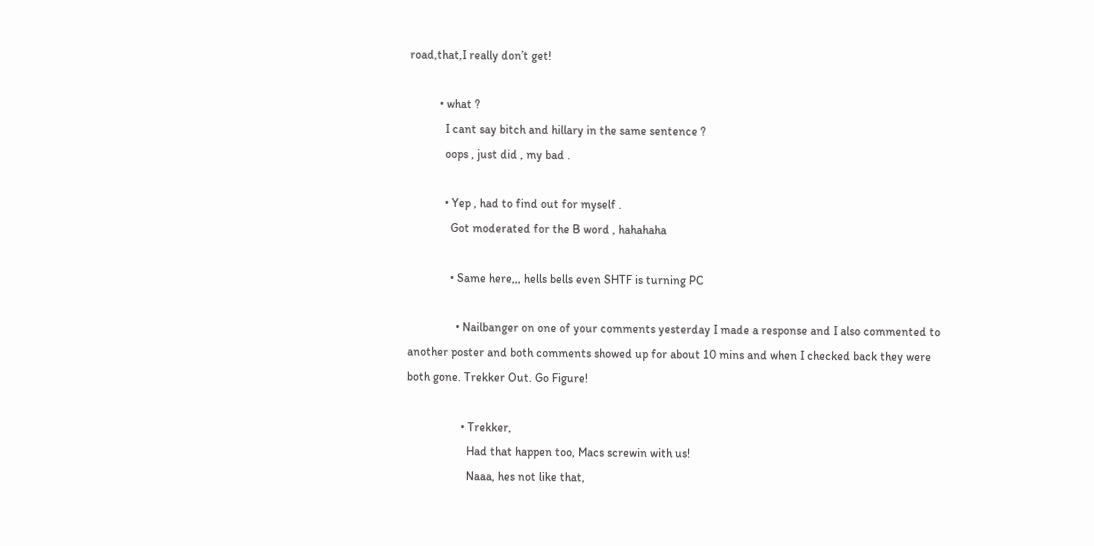road,that,I really don’t get!

          • what ?
            I cant say bitch and hillary in the same sentence ?
            oops , just did , my bad .

            • Yep , had to find out for myself .
              Got moderated for the B word , hahahaha

              • Same here,,, hells bells even SHTF is turning PC

                • Nailbanger on one of your comments yesterday I made a response and I also commented to another poster and both comments showed up for about 10 mins and when I checked back they were both gone. Trekker Out. Go Figure!

                  • Trekker,
                    Had that happen too, Macs screwin with us!
                    Naaa, hes not like that,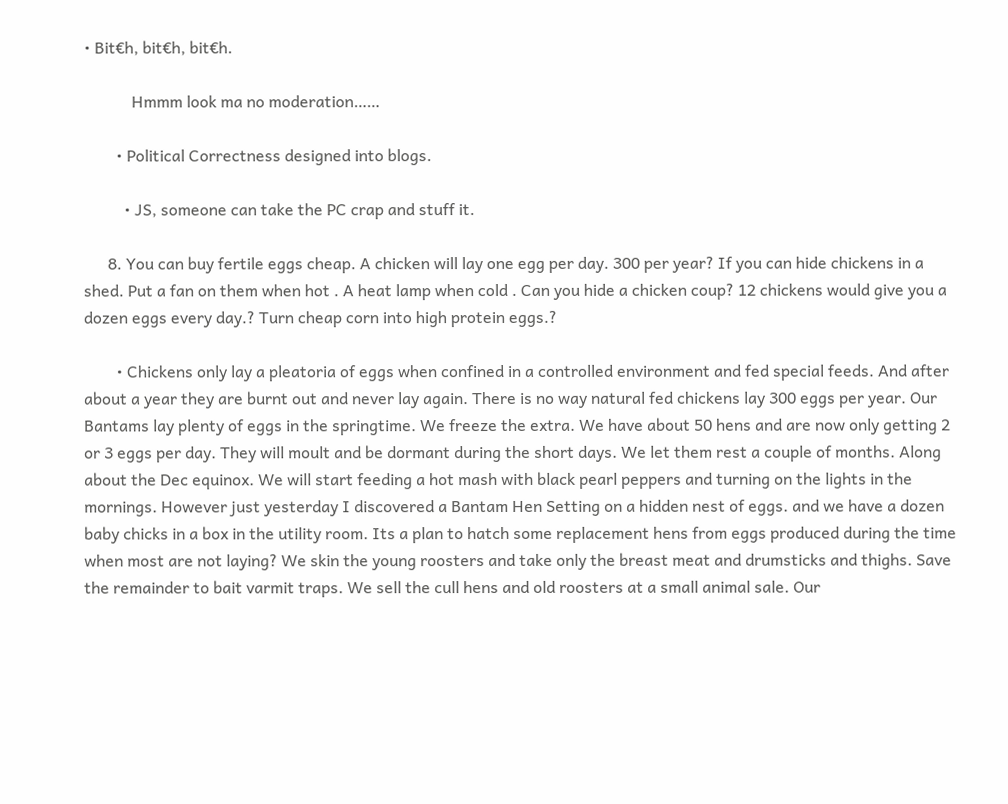• Bit€h, bit€h, bit€h.

            Hmmm look ma no moderation……

        • Political Correctness designed into blogs.

          • JS, someone can take the PC crap and stuff it.

      8. You can buy fertile eggs cheap. A chicken will lay one egg per day. 300 per year? If you can hide chickens in a shed. Put a fan on them when hot . A heat lamp when cold . Can you hide a chicken coup? 12 chickens would give you a dozen eggs every day.? Turn cheap corn into high protein eggs.?

        • Chickens only lay a pleatoria of eggs when confined in a controlled environment and fed special feeds. And after about a year they are burnt out and never lay again. There is no way natural fed chickens lay 300 eggs per year. Our Bantams lay plenty of eggs in the springtime. We freeze the extra. We have about 50 hens and are now only getting 2 or 3 eggs per day. They will moult and be dormant during the short days. We let them rest a couple of months. Along about the Dec equinox. We will start feeding a hot mash with black pearl peppers and turning on the lights in the mornings. However just yesterday I discovered a Bantam Hen Setting on a hidden nest of eggs. and we have a dozen baby chicks in a box in the utility room. Its a plan to hatch some replacement hens from eggs produced during the time when most are not laying? We skin the young roosters and take only the breast meat and drumsticks and thighs. Save the remainder to bait varmit traps. We sell the cull hens and old roosters at a small animal sale. Our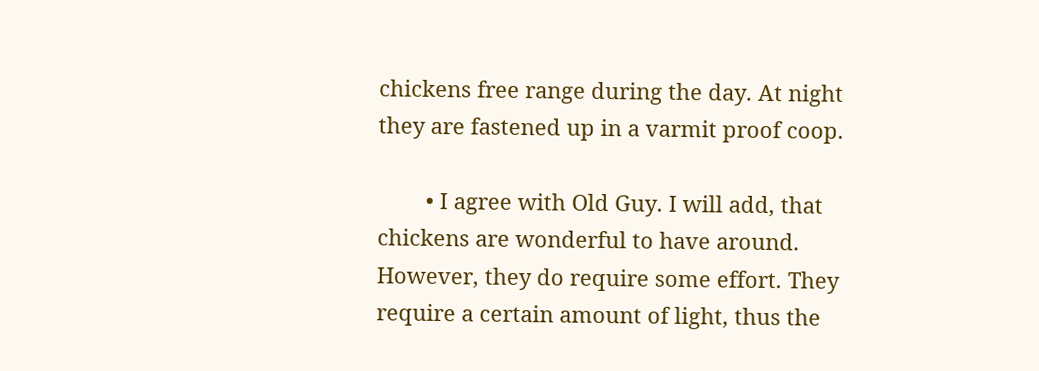chickens free range during the day. At night they are fastened up in a varmit proof coop.

        • I agree with Old Guy. I will add, that chickens are wonderful to have around. However, they do require some effort. They require a certain amount of light, thus the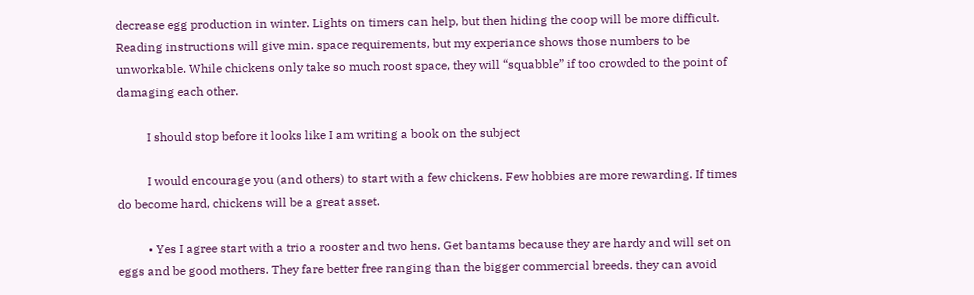decrease egg production in winter. Lights on timers can help, but then hiding the coop will be more difficult. Reading instructions will give min. space requirements, but my experiance shows those numbers to be unworkable. While chickens only take so much roost space, they will “squabble” if too crowded to the point of damaging each other.

          I should stop before it looks like I am writing a book on the subject

          I would encourage you (and others) to start with a few chickens. Few hobbies are more rewarding. If times do become hard, chickens will be a great asset.

          • Yes I agree start with a trio a rooster and two hens. Get bantams because they are hardy and will set on eggs and be good mothers. They fare better free ranging than the bigger commercial breeds. they can avoid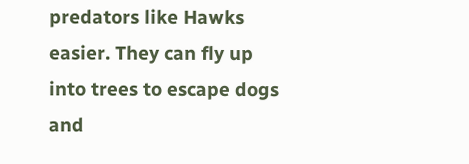predators like Hawks easier. They can fly up into trees to escape dogs and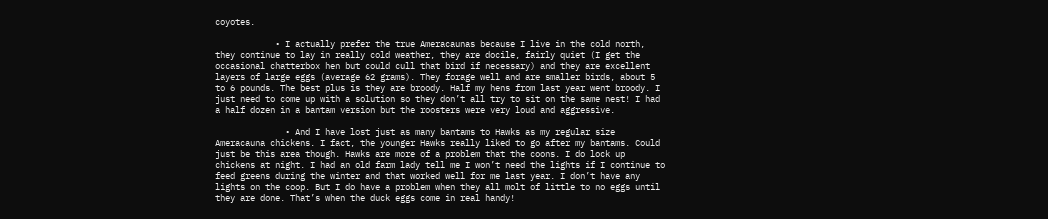coyotes.

            • I actually prefer the true Ameracaunas because I live in the cold north, they continue to lay in really cold weather, they are docile, fairly quiet (I get the occasional chatterbox hen but could cull that bird if necessary) and they are excellent layers of large eggs (average 62 grams). They forage well and are smaller birds, about 5 to 6 pounds. The best plus is they are broody. Half my hens from last year went broody. I just need to come up with a solution so they don’t all try to sit on the same nest! I had a half dozen in a bantam version but the roosters were very loud and aggressive.

              • And I have lost just as many bantams to Hawks as my regular size Ameracauna chickens. I fact, the younger Hawks really liked to go after my bantams. Could just be this area though. Hawks are more of a problem that the coons. I do lock up chickens at night. I had an old farm lady tell me I won’t need the lights if I continue to feed greens during the winter and that worked well for me last year. I don’t have any lights on the coop. But I do have a problem when they all molt of little to no eggs until they are done. That’s when the duck eggs come in real handy!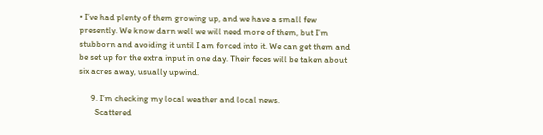• I’ve had plenty of them growing up, and we have a small few presently. We know darn well we will need more of them, but I’m stubborn and avoiding it until I am forced into it. We can get them and be set up for the extra input in one day. Their feces will be taken about six acres away, usually upwind.

      9. I’m checking my local weather and local news.
        Scattered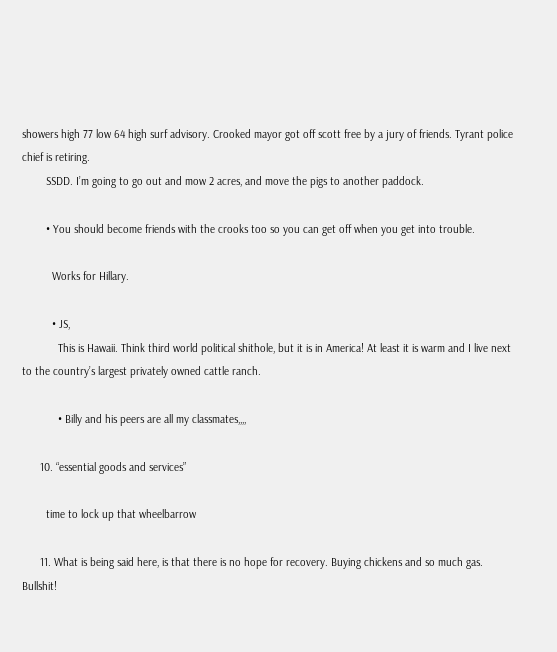showers high 77 low 64 high surf advisory. Crooked mayor got off scott free by a jury of friends. Tyrant police chief is retiring.
        SSDD. I’m going to go out and mow 2 acres, and move the pigs to another paddock.

        • You should become friends with the crooks too so you can get off when you get into trouble.

          Works for Hillary.

          • JS,
            This is Hawaii. Think third world political shithole, but it is in America! At least it is warm and I live next to the country’s largest privately owned cattle ranch.

            • Billy and his peers are all my classmates,,,,

      10. “essential goods and services”

        time to lock up that wheelbarrow

      11. What is being said here, is that there is no hope for recovery. Buying chickens and so much gas. Bullshit!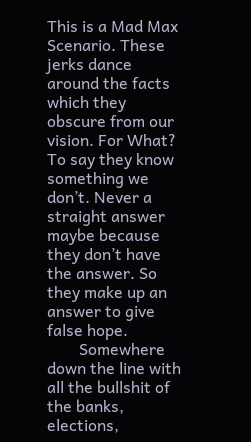This is a Mad Max Scenario. These jerks dance around the facts which they obscure from our vision. For What? To say they know something we don’t. Never a straight answer maybe because they don’t have the answer. So they make up an answer to give false hope.
        Somewhere down the line with all the bullshit of the banks, elections,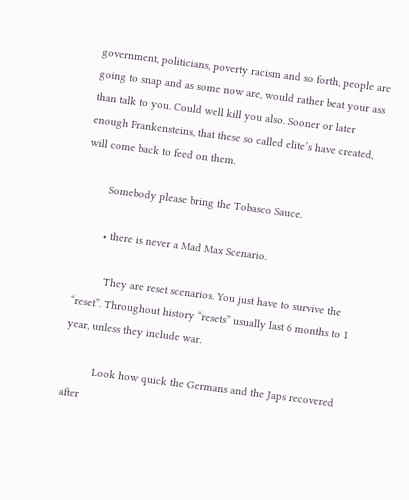government, politicians, poverty racism and so forth, people are going to snap and as some now are, would rather beat your ass than talk to you. Could well kill you also. Sooner or later enough Frankensteins, that these so called elite’s have created, will come back to feed on them.

        Somebody please bring the Tobasco Sauce.

        • there is never a Mad Max Scenario.

          They are reset scenarios. You just have to survive the “reset”. Throughout history “resets” usually last 6 months to 1 year, unless they include war.

          Look how quick the Germans and the Japs recovered after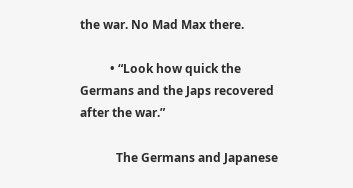the war. No Mad Max there.

          • “Look how quick the Germans and the Japs recovered after the war.”

            The Germans and Japanese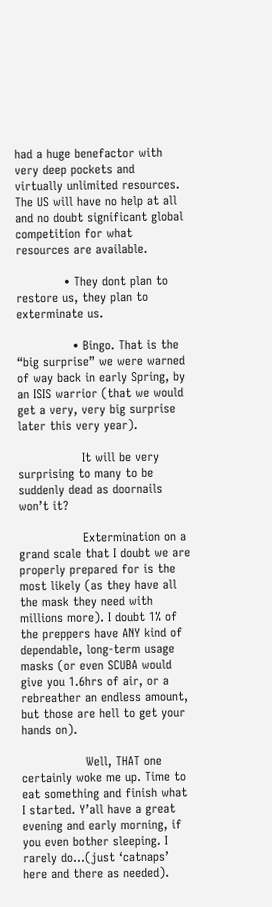had a huge benefactor with very deep pockets and virtually unlimited resources. The US will have no help at all and no doubt significant global competition for what resources are available.

            • They dont plan to restore us, they plan to exterminate us.

              • Bingo. That is the “big surprise” we were warned of way back in early Spring, by an ISIS warrior (that we would get a very, very big surprise later this very year).

                It will be very surprising to many to be suddenly dead as doornails won’t it?

                Extermination on a grand scale that I doubt we are properly prepared for is the most likely (as they have all the mask they need with millions more). I doubt 1% of the preppers have ANY kind of dependable, long-term usage masks (or even SCUBA would give you 1.6hrs of air, or a rebreather an endless amount, but those are hell to get your hands on).

                Well, THAT one certainly woke me up. Time to eat something and finish what I started. Y’all have a great evening and early morning, if you even bother sleeping. I rarely do…(just ‘catnaps’ here and there as needed).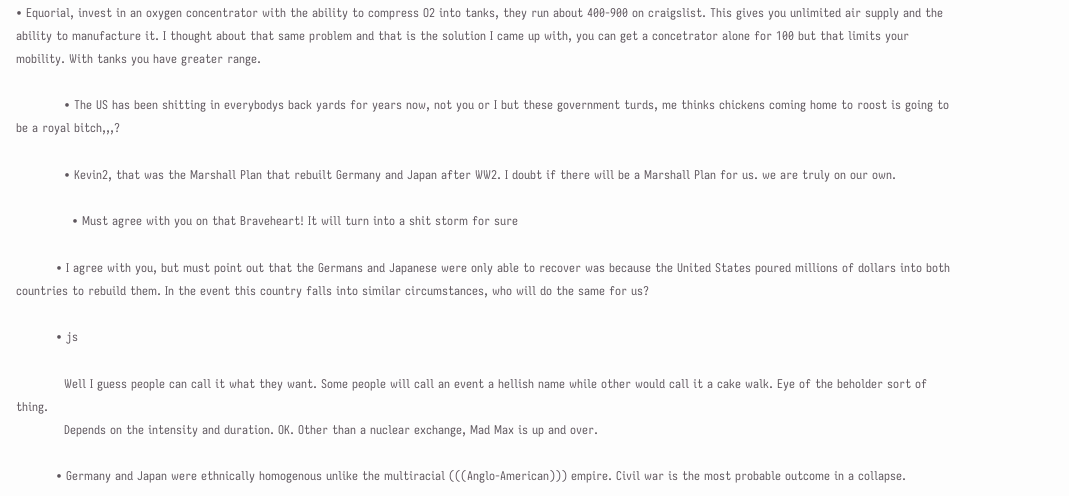• Equorial, invest in an oxygen concentrator with the ability to compress O2 into tanks, they run about 400-900 on craigslist. This gives you unlimited air supply and the ability to manufacture it. I thought about that same problem and that is the solution I came up with, you can get a concetrator alone for 100 but that limits your mobility. With tanks you have greater range.

            • The US has been shitting in everybodys back yards for years now, not you or I but these government turds, me thinks chickens coming home to roost is going to be a royal bitch,,,?

            • Kevin2, that was the Marshall Plan that rebuilt Germany and Japan after WW2. I doubt if there will be a Marshall Plan for us. we are truly on our own.

              • Must agree with you on that Braveheart! It will turn into a shit storm for sure

          • I agree with you, but must point out that the Germans and Japanese were only able to recover was because the United States poured millions of dollars into both countries to rebuild them. In the event this country falls into similar circumstances, who will do the same for us?

          • js

            Well I guess people can call it what they want. Some people will call an event a hellish name while other would call it a cake walk. Eye of the beholder sort of thing.
            Depends on the intensity and duration. OK. Other than a nuclear exchange, Mad Max is up and over.

          • Germany and Japan were ethnically homogenous unlike the multiracial (((Anglo-American))) empire. Civil war is the most probable outcome in a collapse.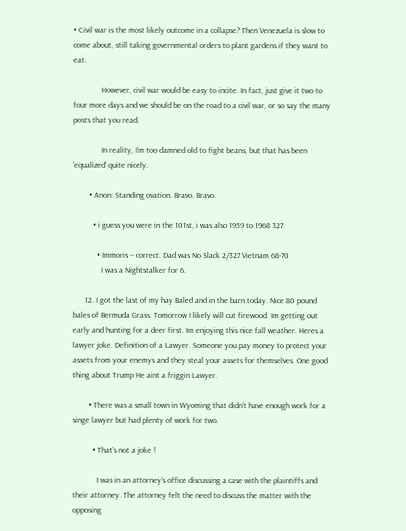• Civil war is the most likely outcome in a collapse? Then Venezuela is slow to come about, still taking governmental orders to plant gardens if they want to eat.

              However, civil war would be easy to incite. In fact, just give it two to four more days and we should be on the road to a civil war, or so say the many posts that you read.

              In reality, I’m too damned old to fight beans, but that has been ‘equalized’ quite nicely.

        • Anon: Standing ovation. Bravo. Bravo.

          • i guess you were in the 101st, i was also 1959 to 1968 327.

            • Immoris – correct. Dad was No Slack 2/327 Vietnam 68-70
              I was a Nightstalker for 6.

      12. I got the last of my hay Baled and in the barn today. Nice 80 pound bales of Bermuda Grass. Tomorrow I likely will cut firewood. Im getting out early and hunting for a deer first. Im enjoying this nice fall weather. Heres a lawyer joke. Definition of a Lawyer. Someone you pay money to protect your assets from your enemys and they steal your assets for themselves. One good thing about Trump He aint a friggin Lawyer.

        • There was a small town in Wyoming that didn’t have enough work for a singe lawyer but had plenty of work for two.

          • That’s not a joke !

            I was in an attorney’s office discussing a case with the plaintiffs and their attorney. The attorney felt the need to discuss the matter with the opposing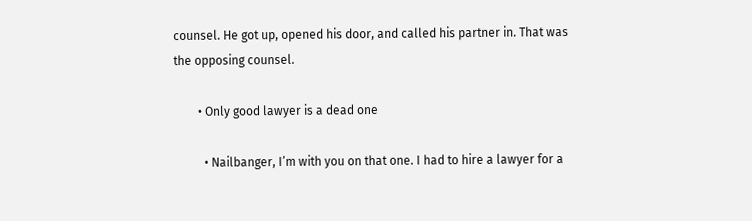counsel. He got up, opened his door, and called his partner in. That was the opposing counsel.

        • Only good lawyer is a dead one

          • Nailbanger, I’m with you on that one. I had to hire a lawyer for a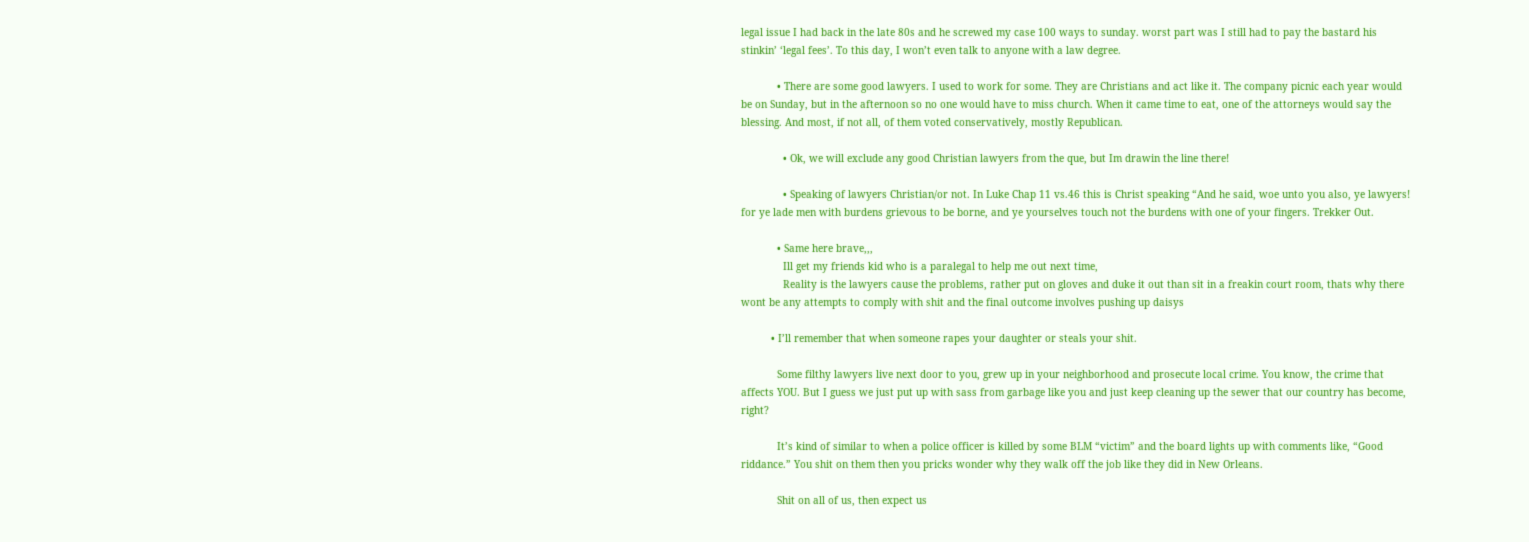legal issue I had back in the late 80s and he screwed my case 100 ways to sunday. worst part was I still had to pay the bastard his stinkin’ ‘legal fees’. To this day, I won’t even talk to anyone with a law degree.

            • There are some good lawyers. I used to work for some. They are Christians and act like it. The company picnic each year would be on Sunday, but in the afternoon so no one would have to miss church. When it came time to eat, one of the attorneys would say the blessing. And most, if not all, of them voted conservatively, mostly Republican.

              • Ok, we will exclude any good Christian lawyers from the que, but Im drawin the line there!

              • Speaking of lawyers Christian/or not. In Luke Chap 11 vs.46 this is Christ speaking “And he said, woe unto you also, ye lawyers! for ye lade men with burdens grievous to be borne, and ye yourselves touch not the burdens with one of your fingers. Trekker Out.

            • Same here brave,,,
              Ill get my friends kid who is a paralegal to help me out next time,
              Reality is the lawyers cause the problems, rather put on gloves and duke it out than sit in a freakin court room, thats why there wont be any attempts to comply with shit and the final outcome involves pushing up daisys

          • I’ll remember that when someone rapes your daughter or steals your shit.

            Some filthy lawyers live next door to you, grew up in your neighborhood and prosecute local crime. You know, the crime that affects YOU. But I guess we just put up with sass from garbage like you and just keep cleaning up the sewer that our country has become, right?

            It’s kind of similar to when a police officer is killed by some BLM “victim” and the board lights up with comments like, “Good riddance.” You shit on them then you pricks wonder why they walk off the job like they did in New Orleans.

            Shit on all of us, then expect us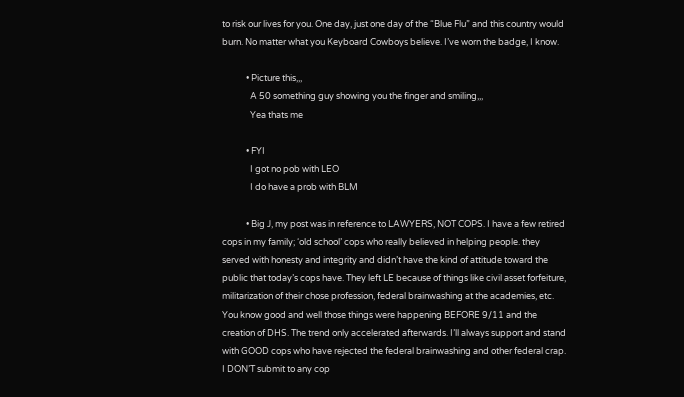to risk our lives for you. One day, just one day of the “Blue Flu” and this country would burn. No matter what you Keyboard Cowboys believe. I’ve worn the badge, I know.

            • Picture this,,,
              A 50 something guy showing you the finger and smiling,,,
              Yea thats me

            • FYI
              I got no pob with LEO
              I do have a prob with BLM

            • Big J, my post was in reference to LAWYERS, NOT COPS. I have a few retired cops in my family; ‘old school’ cops who really believed in helping people. they served with honesty and integrity and didn’t have the kind of attitude toward the public that today’s cops have. They left LE because of things like civil asset forfeiture, militarization of their chose profession, federal brainwashing at the academies, etc. You know good and well those things were happening BEFORE 9/11 and the creation of DHS. The trend only accelerated afterwards. I’ll always support and stand with GOOD cops who have rejected the federal brainwashing and other federal crap. I DON’T submit to any cop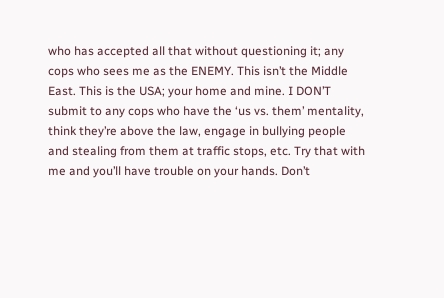who has accepted all that without questioning it; any cops who sees me as the ENEMY. This isn’t the Middle East. This is the USA; your home and mine. I DON’T submit to any cops who have the ‘us vs. them’ mentality, think they’re above the law, engage in bullying people and stealing from them at traffic stops, etc. Try that with me and you’ll have trouble on your hands. Don’t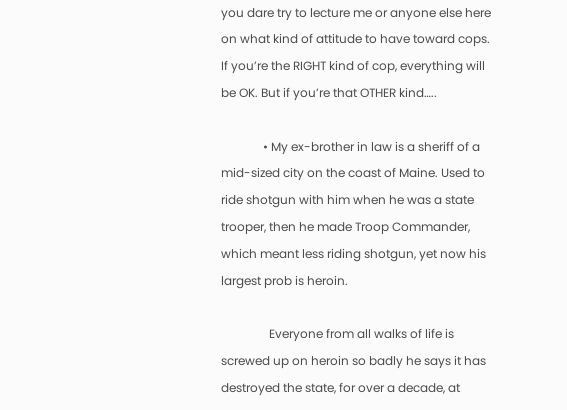you dare try to lecture me or anyone else here on what kind of attitude to have toward cops. If you’re the RIGHT kind of cop, everything will be OK. But if you’re that OTHER kind…..

              • My ex-brother in law is a sheriff of a mid-sized city on the coast of Maine. Used to ride shotgun with him when he was a state trooper, then he made Troop Commander, which meant less riding shotgun, yet now his largest prob is heroin.

                Everyone from all walks of life is screwed up on heroin so badly he says it has destroyed the state, for over a decade, at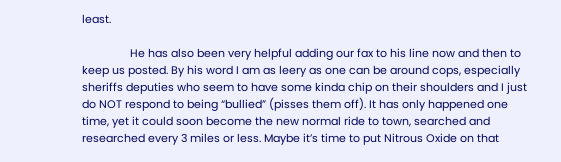least.

                He has also been very helpful adding our fax to his line now and then to keep us posted. By his word I am as leery as one can be around cops, especially sheriffs deputies who seem to have some kinda chip on their shoulders and I just do NOT respond to being “bullied” (pisses them off). It has only happened one time, yet it could soon become the new normal ride to town, searched and researched every 3 miles or less. Maybe it’s time to put Nitrous Oxide on that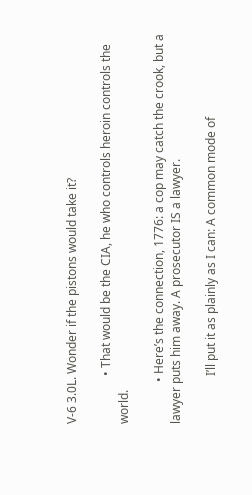V-6 3.0L. Wonder if the pistons would take it?

                • That would be the CIA, he who controls heroin controls the world.

              • Here’s the connection, 1776: a cop may catch the crook, but a lawyer puts him away. A prosecutor IS a lawyer.

                I’ll put it as plainly as I can: A common mode of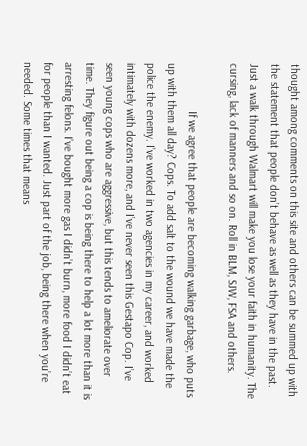thought among comments on this site and others can be summed up with the statement that people don’t behave as well as they have in the past. Just a walk through Walmart will make you lose your faith in humanity. The cursing, lack of manners and so on. Roll in BLM, SJW, FSA and others.

                If we agree that people are becoming walking garbage, who puts up with them all day? Cops. To add salt to the wound we have made the police the enemy. I’ve worked in two agencies in my career, and worked intimately with dozens more, and I’ve never seen this Gestapo Cop. I’ve seen young cops who are aggressive, but this tends to ameliorate over time. They figure out being a cop is being there to help a lot more than it is arresting felons. I’ve bought more gas I didn’t burn, more food I didn’t eat for people than I wanted. Just part of the job, being there when you’re needed. Some times that means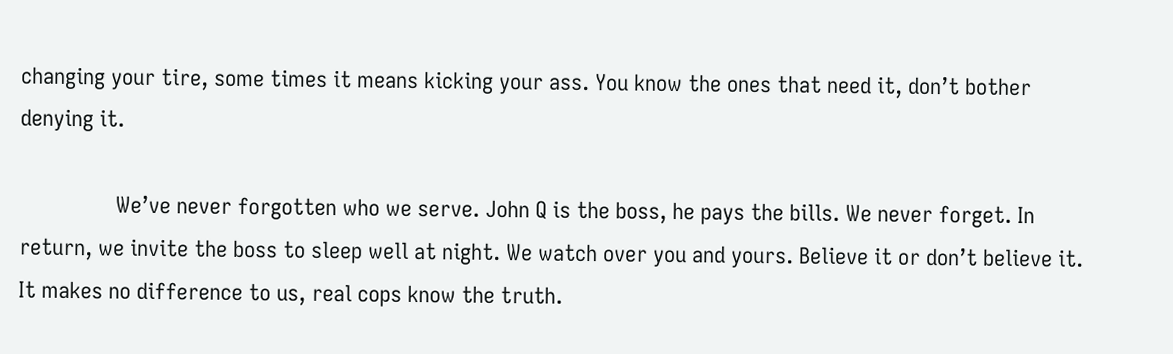changing your tire, some times it means kicking your ass. You know the ones that need it, don’t bother denying it.

                We’ve never forgotten who we serve. John Q is the boss, he pays the bills. We never forget. In return, we invite the boss to sleep well at night. We watch over you and yours. Believe it or don’t believe it. It makes no difference to us, real cops know the truth.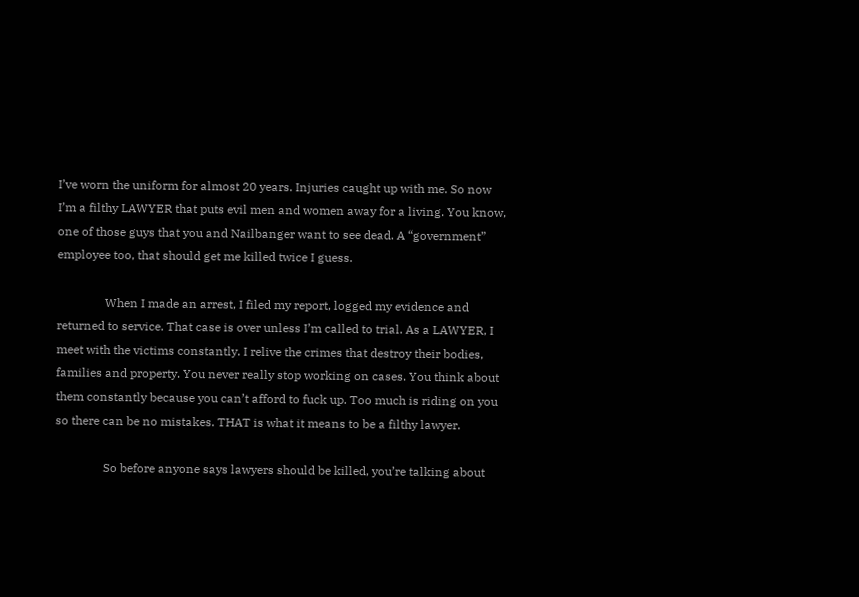I’ve worn the uniform for almost 20 years. Injuries caught up with me. So now I’m a filthy LAWYER that puts evil men and women away for a living. You know, one of those guys that you and Nailbanger want to see dead. A “government” employee too, that should get me killed twice I guess.

                When I made an arrest, I filed my report, logged my evidence and returned to service. That case is over unless I’m called to trial. As a LAWYER, I meet with the victims constantly. I relive the crimes that destroy their bodies, families and property. You never really stop working on cases. You think about them constantly because you can’t afford to fuck up. Too much is riding on you so there can be no mistakes. THAT is what it means to be a filthy lawyer.

                So before anyone says lawyers should be killed, you’re talking about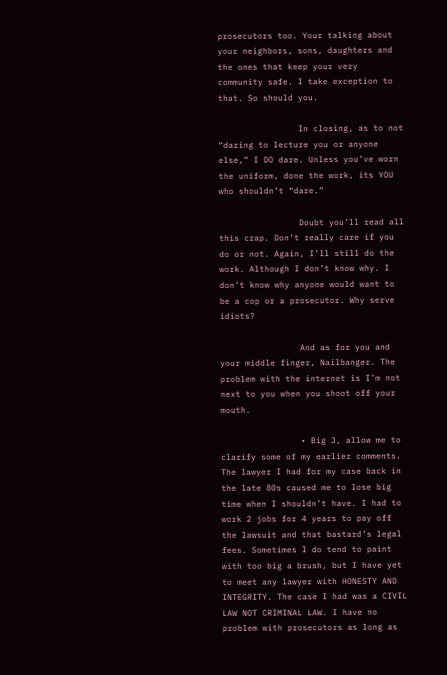prosecutors too. Your talking about your neighbors, sons, daughters and the ones that keep your very community safe. I take exception to that. So should you.

                In closing, as to not “daring to lecture you or anyone else,” I DO dare. Unless you’ve worn the uniform, done the work, its YOU who shouldn’t “dare.”

                Doubt you’ll read all this crap. Don’t really care if you do or not. Again, I’ll still do the work. Although I don’t know why. I don’t know why anyone would want to be a cop or a prosecutor. Why serve idiots?

                And as for you and your middle finger, Nailbanger. The problem with the internet is I’m not next to you when you shoot off your mouth.

                • Big J, allow me to clarify some of my earlier comments. The lawyer I had for my case back in the late 80s caused me to lose big time when I shouldn’t have. I had to work 2 jobs for 4 years to pay off the lawsuit and that bastard’s legal fees. Sometimes I do tend to paint with too big a brush, but I have yet to meet any lawyer with HONESTY AND INTEGRITY. The case I had was a CIVIL LAW NOT CRIMINAL LAW. I have no problem with prosecutors as long as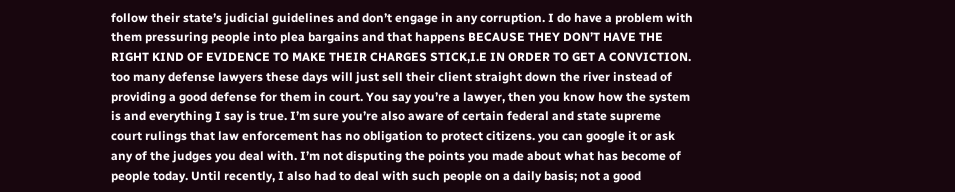follow their state’s judicial guidelines and don’t engage in any corruption. I do have a problem with them pressuring people into plea bargains and that happens BECAUSE THEY DON’T HAVE THE RIGHT KIND OF EVIDENCE TO MAKE THEIR CHARGES STICK,I.E IN ORDER TO GET A CONVICTION. too many defense lawyers these days will just sell their client straight down the river instead of providing a good defense for them in court. You say you’re a lawyer, then you know how the system is and everything I say is true. I’m sure you’re also aware of certain federal and state supreme court rulings that law enforcement has no obligation to protect citizens. you can google it or ask any of the judges you deal with. I’m not disputing the points you made about what has become of people today. Until recently, I also had to deal with such people on a daily basis; not a good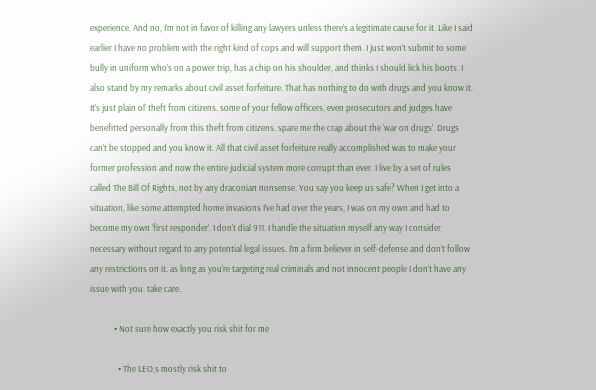experience. And no, I’m not in favor of killing any lawyers unless there’s a legitimate cause for it. Like I said earlier I have no problem with the right kind of cops and will support them. I just won’t submit to some bully in uniform who’s on a power trip, has a chip on his shoulder, and thinks I should lick his boots. I also stand by my remarks about civil asset forfeiture. That has nothing to do with drugs and you know it. It’s just plain ol’ theft from citizens. some of your fellow officers, even prosecutors and judges have benefitted personally from this theft from citizens. spare me the crap about the ‘war on drugs’. Drugs can’t be stopped and you know it. All that civil asset forfeiture really accomplished was to make your former profession and now the entire judicial system more corrupt than ever. I live by a set of rules called The Bill Of Rights, not by any draconian nonsense. You say you keep us safe? When I get into a situation, like some attempted home invasions I’ve had over the years, I was on my own and had to become my own ‘first responder’. I don’t dial 911. I handle the situation myself any way I consider necessary without regard to any potential legal issues. I’m a firm believer in self-defense and don’t follow any restrictions on it. as long as you’re targeting real criminals and not innocent people I don’t have any issue with you. take care.

            • Not sure how exactly you risk shit for me

              • The LEO,s mostly risk shit to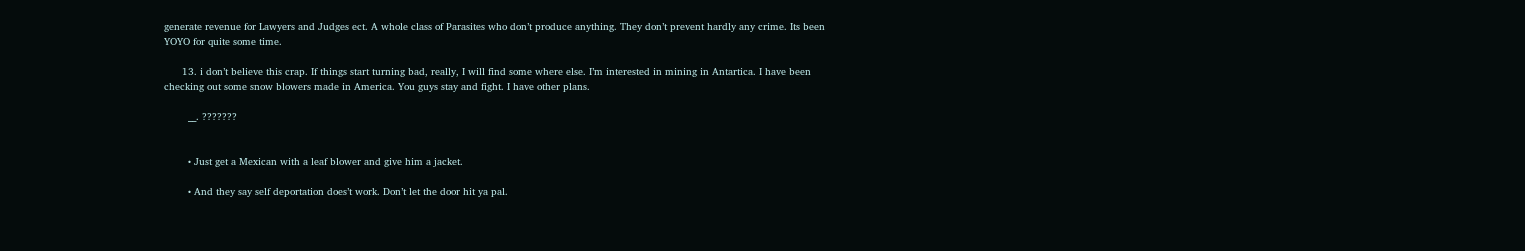generate revenue for Lawyers and Judges ect. A whole class of Parasites who don’t produce anything. They don’t prevent hardly any crime. Its been YOYO for quite some time.

      13. i don’t believe this crap. If things start turning bad, really, I will find some where else. I’m interested in mining in Antartica. I have been checking out some snow blowers made in America. You guys stay and fight. I have other plans.

        __. ???????


        • Just get a Mexican with a leaf blower and give him a jacket.

        • And they say self deportation does’t work. Don’t let the door hit ya pal.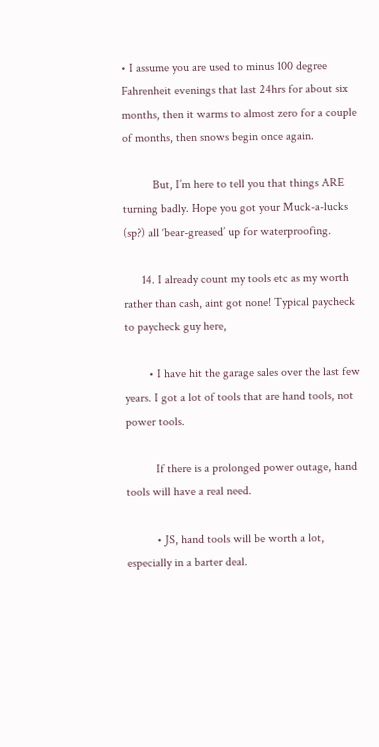• I assume you are used to minus 100 degree Fahrenheit evenings that last 24hrs for about six months, then it warms to almost zero for a couple of months, then snows begin once again.

          But, I’m here to tell you that things ARE turning badly. Hope you got your Muck-a-lucks (sp?) all ‘bear-greased’ up for waterproofing.

      14. I already count my tools etc as my worth rather than cash, aint got none! Typical paycheck to paycheck guy here,

        • I have hit the garage sales over the last few years. I got a lot of tools that are hand tools, not power tools.

          If there is a prolonged power outage, hand tools will have a real need.

          • JS, hand tools will be worth a lot, especially in a barter deal.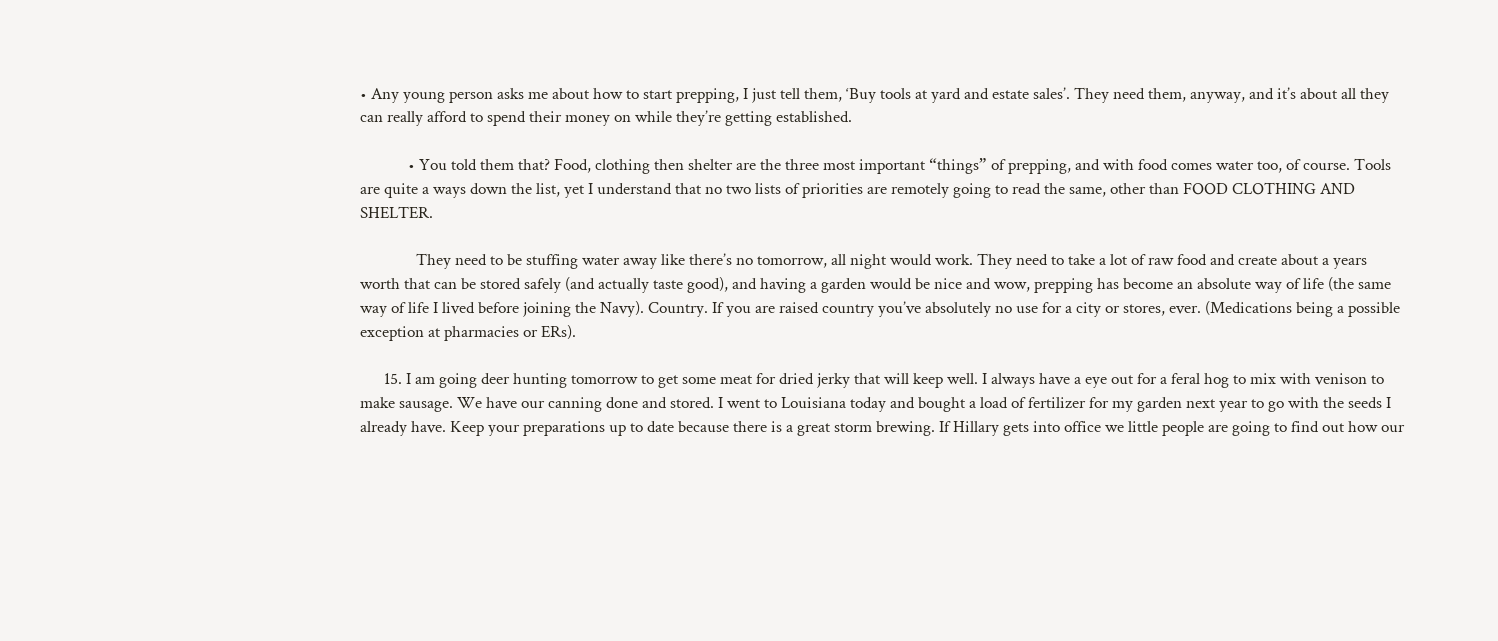• Any young person asks me about how to start prepping, I just tell them, ‘Buy tools at yard and estate sales’. They need them, anyway, and it’s about all they can really afford to spend their money on while they’re getting established.

            • You told them that? Food, clothing then shelter are the three most important “things” of prepping, and with food comes water too, of course. Tools are quite a ways down the list, yet I understand that no two lists of priorities are remotely going to read the same, other than FOOD CLOTHING AND SHELTER.

              They need to be stuffing water away like there’s no tomorrow, all night would work. They need to take a lot of raw food and create about a years worth that can be stored safely (and actually taste good), and having a garden would be nice and wow, prepping has become an absolute way of life (the same way of life I lived before joining the Navy). Country. If you are raised country you’ve absolutely no use for a city or stores, ever. (Medications being a possible exception at pharmacies or ERs).

      15. I am going deer hunting tomorrow to get some meat for dried jerky that will keep well. I always have a eye out for a feral hog to mix with venison to make sausage. We have our canning done and stored. I went to Louisiana today and bought a load of fertilizer for my garden next year to go with the seeds I already have. Keep your preparations up to date because there is a great storm brewing. If Hillary gets into office we little people are going to find out how our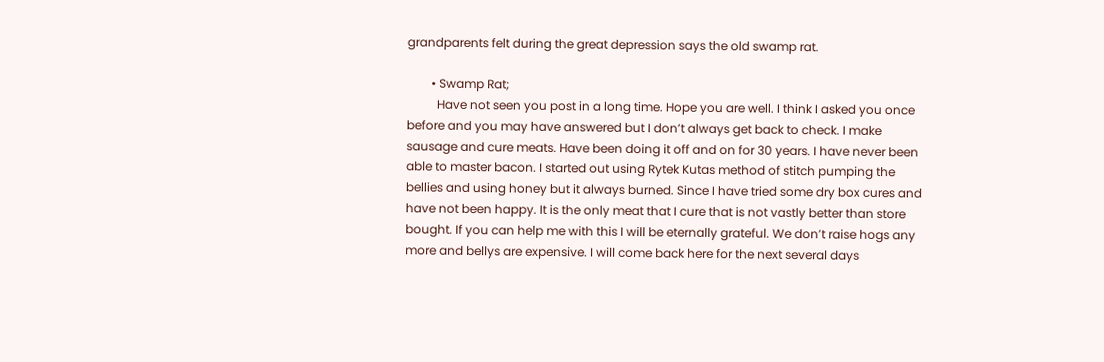grandparents felt during the great depression says the old swamp rat.

        • Swamp Rat;
          Have not seen you post in a long time. Hope you are well. I think I asked you once before and you may have answered but I don’t always get back to check. I make sausage and cure meats. Have been doing it off and on for 30 years. I have never been able to master bacon. I started out using Rytek Kutas method of stitch pumping the bellies and using honey but it always burned. Since I have tried some dry box cures and have not been happy. It is the only meat that I cure that is not vastly better than store bought. If you can help me with this I will be eternally grateful. We don’t raise hogs any more and bellys are expensive. I will come back here for the next several days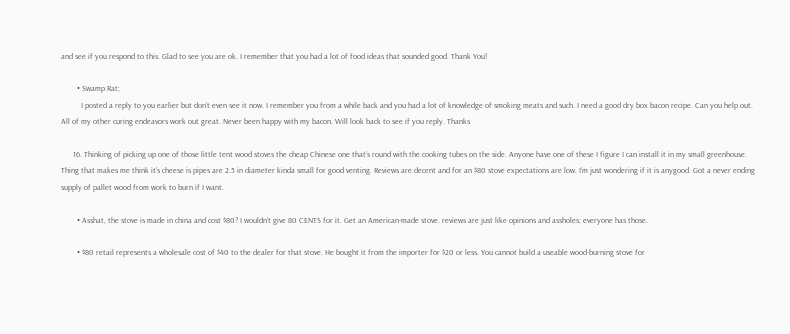and see if you respond to this. Glad to see you are ok. I remember that you had a lot of food ideas that sounded good. Thank You!

        • Swamp Rat;
          I posted a reply to you earlier but don’t even see it now. I remember you from a while back and you had a lot of knowledge of smoking meats and such. I need a good dry box bacon recipe. Can you help out. All of my other curing endeavors work out great. Never been happy with my bacon. Will look back to see if you reply. Thanks

      16. Thinking of picking up one of those little tent wood stoves the cheap Chinese one that’s round with the cooking tubes on the side. Anyone have one of these I figure I can install it in my small greenhouse. Thing that makes me think it’s cheese is pipes are 2.5 in diameter kinda small for good venting. Reviews are decent and for an $80 stove expectations are low. I’m just wondering if it is anygood. Got a never ending supply of pallet wood from work to burn if I want.

        • Asshat, the stove is made in china and cost $80? I wouldn’t give 80 CENTS for it. Get an American-made stove. reviews are just like opinions and assholes; everyone has those.

        • $80 retail represents a wholesale cost of $40 to the dealer for that stove. He bought it from the importer for $20 or less. You cannot build a useable wood-burning stove for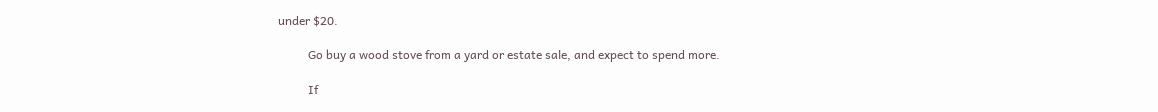under $20.

          Go buy a wood stove from a yard or estate sale, and expect to spend more.

          If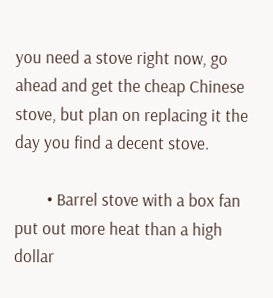you need a stove right now, go ahead and get the cheap Chinese stove, but plan on replacing it the day you find a decent stove.

        • Barrel stove with a box fan put out more heat than a high dollar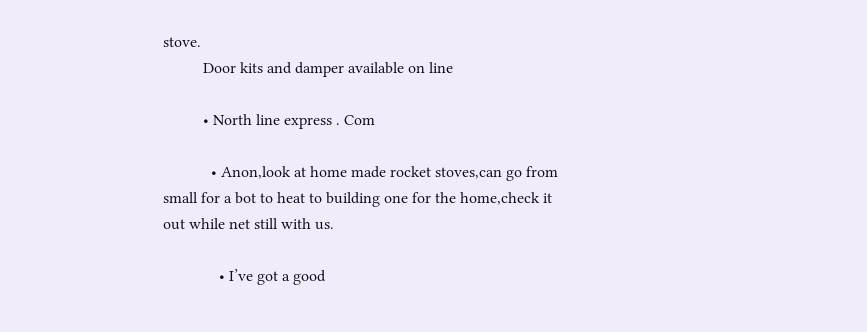stove.
          Door kits and damper available on line

          • North line express . Com

            • Anon,look at home made rocket stoves,can go from small for a bot to heat to building one for the home,check it out while net still with us.

              • I’ve got a good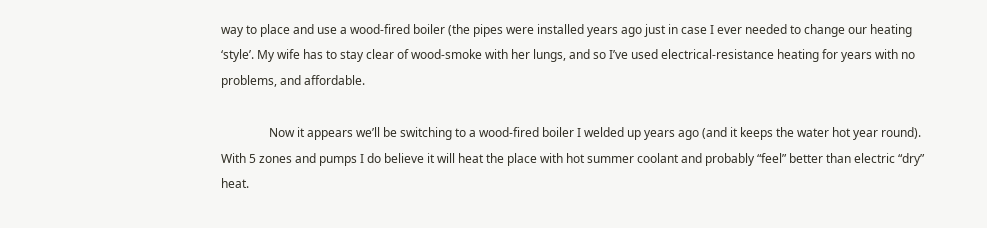way to place and use a wood-fired boiler (the pipes were installed years ago just in case I ever needed to change our heating ‘style’. My wife has to stay clear of wood-smoke with her lungs, and so I’ve used electrical-resistance heating for years with no problems, and affordable.

                Now it appears we’ll be switching to a wood-fired boiler I welded up years ago (and it keeps the water hot year round). With 5 zones and pumps I do believe it will heat the place with hot summer coolant and probably “feel” better than electric “dry” heat.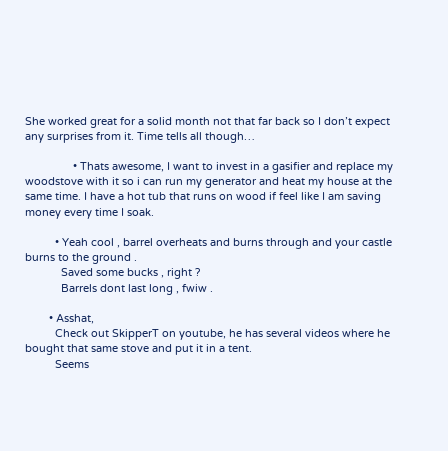She worked great for a solid month not that far back so I don’t expect any surprises from it. Time tells all though…

                • Thats awesome, I want to invest in a gasifier and replace my woodstove with it so i can run my generator and heat my house at the same time. I have a hot tub that runs on wood if feel like I am saving money every time I soak.

          • Yeah cool , barrel overheats and burns through and your castle burns to the ground .
            Saved some bucks , right ?
            Barrels dont last long , fwiw .

        • Asshat,
          Check out SkipperT on youtube, he has several videos where he bought that same stove and put it in a tent.
          Seems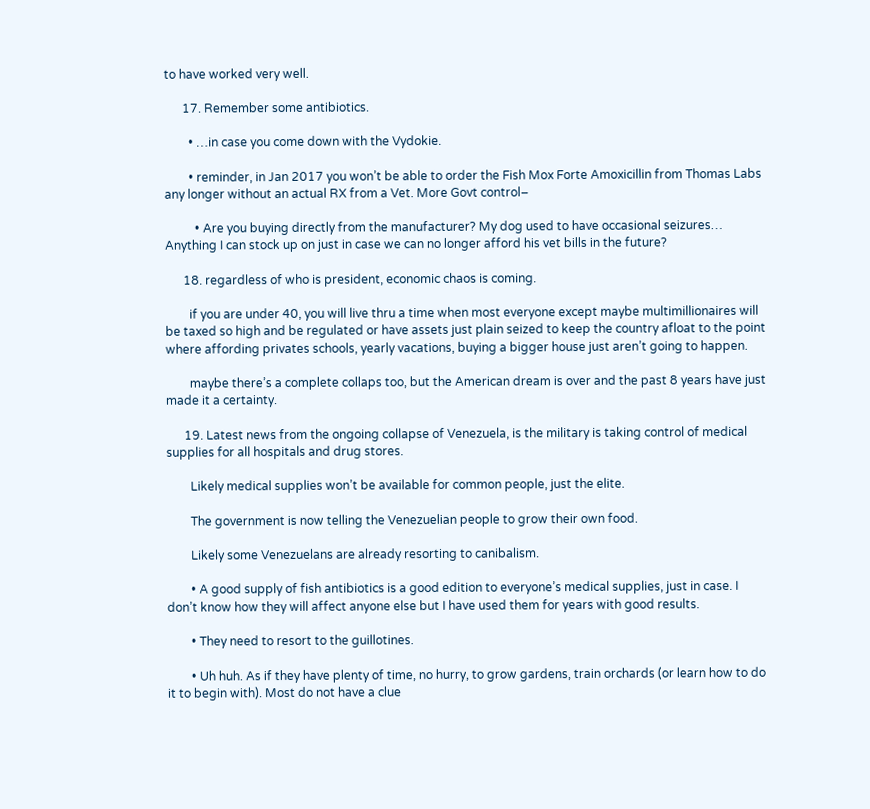to have worked very well.

      17. Remember some antibiotics.

        • …in case you come down with the Vydokie.

        • reminder, in Jan 2017 you won’t be able to order the Fish Mox Forte Amoxicillin from Thomas Labs any longer without an actual RX from a Vet. More Govt control–

          • Are you buying directly from the manufacturer? My dog used to have occasional seizures… Anything I can stock up on just in case we can no longer afford his vet bills in the future?

      18. regardless of who is president, economic chaos is coming.

        if you are under 40, you will live thru a time when most everyone except maybe multimillionaires will be taxed so high and be regulated or have assets just plain seized to keep the country afloat to the point where affording privates schools, yearly vacations, buying a bigger house just aren’t going to happen.

        maybe there’s a complete collaps too, but the American dream is over and the past 8 years have just made it a certainty.

      19. Latest news from the ongoing collapse of Venezuela, is the military is taking control of medical supplies for all hospitals and drug stores.

        Likely medical supplies won’t be available for common people, just the elite.

        The government is now telling the Venezuelian people to grow their own food.

        Likely some Venezuelans are already resorting to canibalism.

        • A good supply of fish antibiotics is a good edition to everyone’s medical supplies, just in case. I don’t know how they will affect anyone else but I have used them for years with good results.

        • They need to resort to the guillotines.

        • Uh huh. As if they have plenty of time, no hurry, to grow gardens, train orchards (or learn how to do it to begin with). Most do not have a clue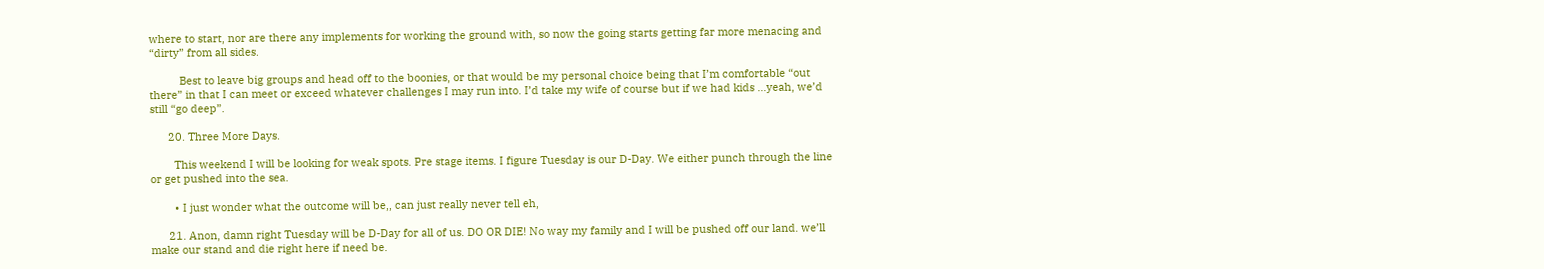where to start, nor are there any implements for working the ground with, so now the going starts getting far more menacing and “dirty” from all sides.

          Best to leave big groups and head off to the boonies, or that would be my personal choice being that I’m comfortable “out there” in that I can meet or exceed whatever challenges I may run into. I’d take my wife of course but if we had kids …yeah, we’d still “go deep”.

      20. Three More Days.

        This weekend I will be looking for weak spots. Pre stage items. I figure Tuesday is our D-Day. We either punch through the line or get pushed into the sea.

        • I just wonder what the outcome will be,, can just really never tell eh,

      21. Anon, damn right Tuesday will be D-Day for all of us. DO OR DIE! No way my family and I will be pushed off our land. we’ll make our stand and die right here if need be.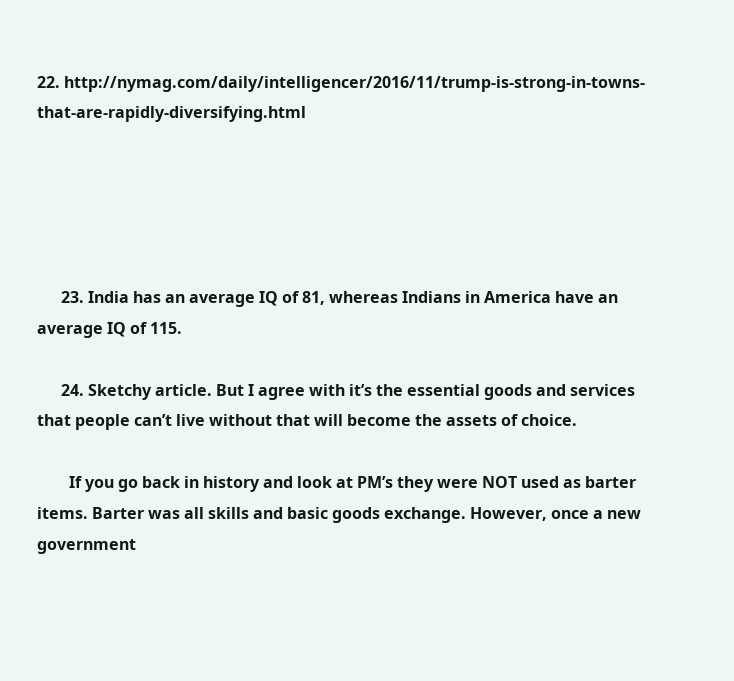22. http://nymag.com/daily/intelligencer/2016/11/trump-is-strong-in-towns-that-are-rapidly-diversifying.html





      23. India has an average IQ of 81, whereas Indians in America have an average IQ of 115.

      24. Sketchy article. But I agree with it’s the essential goods and services that people can’t live without that will become the assets of choice.

        If you go back in history and look at PM’s they were NOT used as barter items. Barter was all skills and basic goods exchange. However, once a new government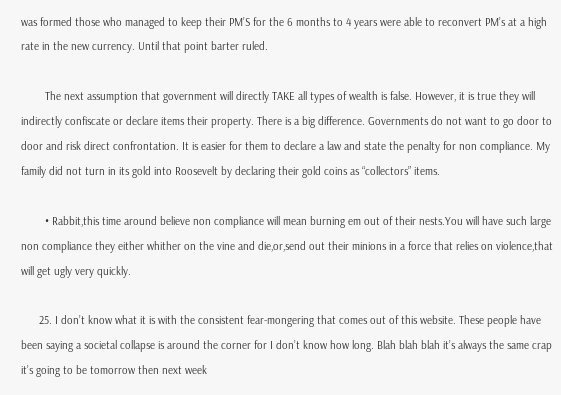was formed those who managed to keep their PM’S for the 6 months to 4 years were able to reconvert PM’s at a high rate in the new currency. Until that point barter ruled.

        The next assumption that government will directly TAKE all types of wealth is false. However, it is true they will indirectly confiscate or declare items their property. There is a big difference. Governments do not want to go door to door and risk direct confrontation. It is easier for them to declare a law and state the penalty for non compliance. My family did not turn in its gold into Roosevelt by declaring their gold coins as “collectors” items.

        • Rabbit,this time around believe non compliance will mean burning em out of their nests.You will have such large non compliance they either whither on the vine and die,or,send out their minions in a force that relies on violence,that will get ugly very quickly.

      25. I don’t know what it is with the consistent fear-mongering that comes out of this website. These people have been saying a societal collapse is around the corner for I don’t know how long. Blah blah blah it’s always the same crap it’s going to be tomorrow then next week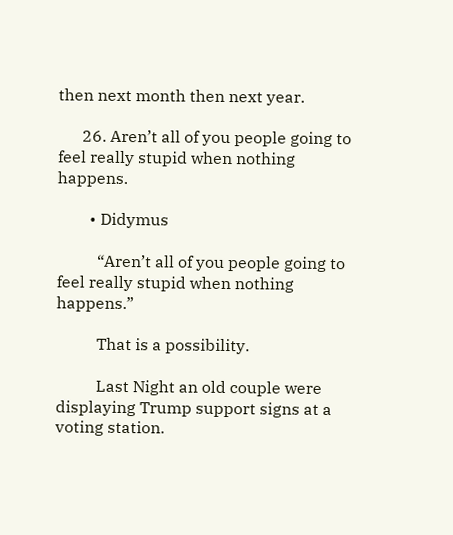then next month then next year.

      26. Aren’t all of you people going to feel really stupid when nothing happens.

        • Didymus

          “Aren’t all of you people going to feel really stupid when nothing happens.”

          That is a possibility.

          Last Night an old couple were displaying Trump support signs at a voting station.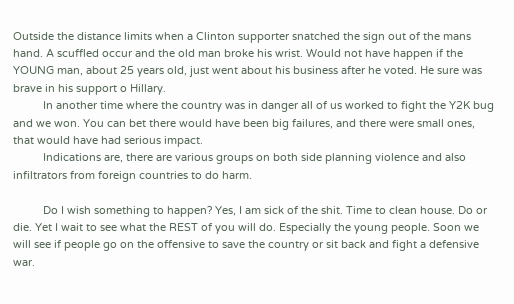Outside the distance limits when a Clinton supporter snatched the sign out of the mans hand. A scuffled occur and the old man broke his wrist. Would not have happen if the YOUNG man, about 25 years old, just went about his business after he voted. He sure was brave in his support o Hillary.
          In another time where the country was in danger all of us worked to fight the Y2K bug and we won. You can bet there would have been big failures, and there were small ones, that would have had serious impact.
          Indications are, there are various groups on both side planning violence and also infiltrators from foreign countries to do harm.

          Do I wish something to happen? Yes, I am sick of the shit. Time to clean house. Do or die. Yet I wait to see what the REST of you will do. Especially the young people. Soon we will see if people go on the offensive to save the country or sit back and fight a defensive war.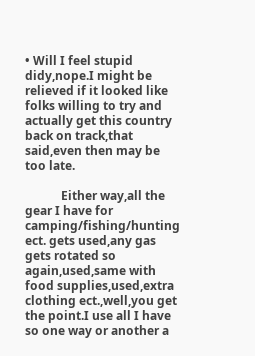• Will I feel stupid didy,nope.I might be relieved if it looked like folks willing to try and actually get this country back on track,that said,even then may be too late.

            Either way,all the gear I have for camping/fishing/hunting ect. gets used,any gas gets rotated so again,used,same with food supplies,used,extra clothing ect.,well,you get the point.I use all I have so one way or another a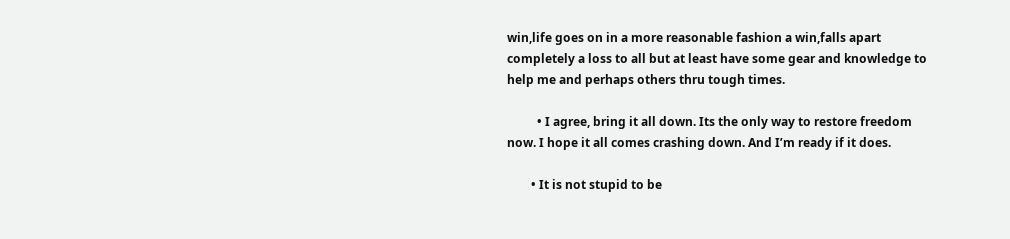win,life goes on in a more reasonable fashion a win,falls apart completely a loss to all but at least have some gear and knowledge to help me and perhaps others thru tough times.

          • I agree, bring it all down. Its the only way to restore freedom now. I hope it all comes crashing down. And I’m ready if it does.

        • It is not stupid to be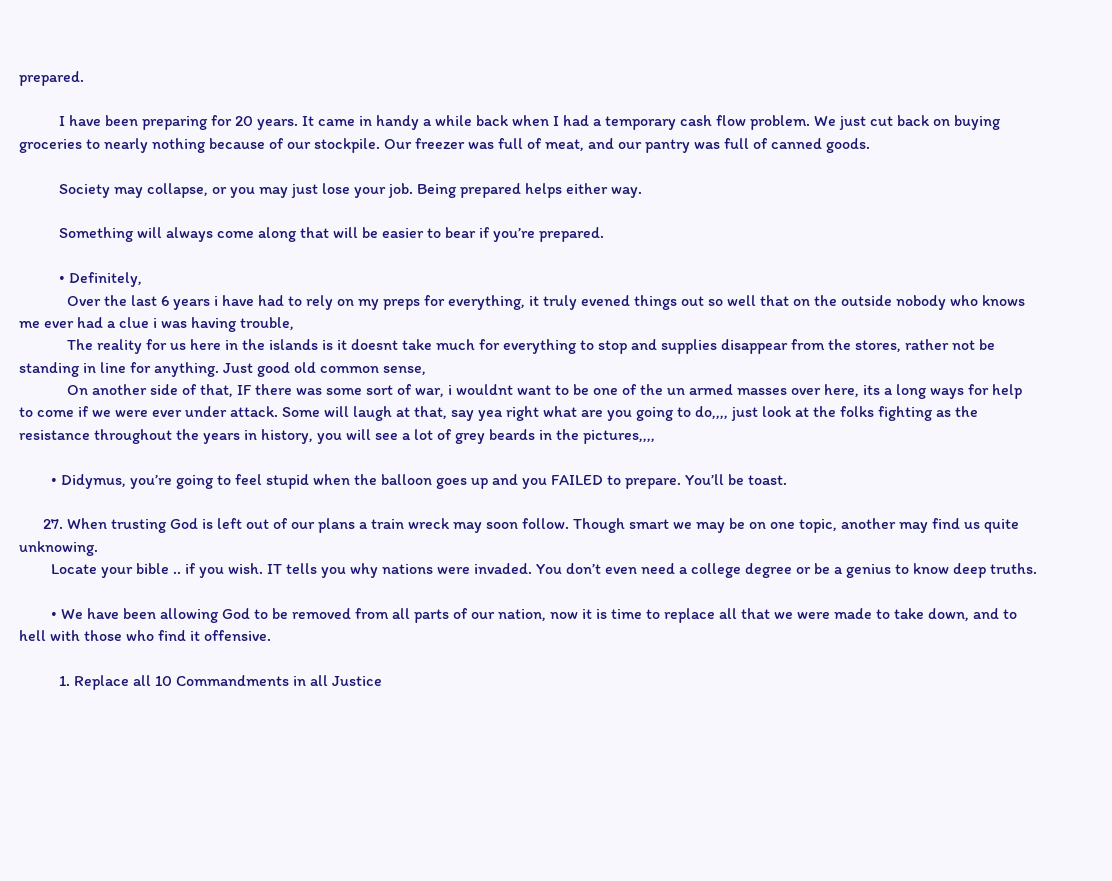prepared.

          I have been preparing for 20 years. It came in handy a while back when I had a temporary cash flow problem. We just cut back on buying groceries to nearly nothing because of our stockpile. Our freezer was full of meat, and our pantry was full of canned goods.

          Society may collapse, or you may just lose your job. Being prepared helps either way.

          Something will always come along that will be easier to bear if you’re prepared.

          • Definitely,
            Over the last 6 years i have had to rely on my preps for everything, it truly evened things out so well that on the outside nobody who knows me ever had a clue i was having trouble,
            The reality for us here in the islands is it doesnt take much for everything to stop and supplies disappear from the stores, rather not be standing in line for anything. Just good old common sense,
            On another side of that, IF there was some sort of war, i wouldnt want to be one of the un armed masses over here, its a long ways for help to come if we were ever under attack. Some will laugh at that, say yea right what are you going to do,,,, just look at the folks fighting as the resistance throughout the years in history, you will see a lot of grey beards in the pictures,,,,

        • Didymus, you’re going to feel stupid when the balloon goes up and you FAILED to prepare. You’ll be toast.

      27. When trusting God is left out of our plans a train wreck may soon follow. Though smart we may be on one topic, another may find us quite unknowing.
        Locate your bible .. if you wish. IT tells you why nations were invaded. You don’t even need a college degree or be a genius to know deep truths.

        • We have been allowing God to be removed from all parts of our nation, now it is time to replace all that we were made to take down, and to hell with those who find it offensive.

          1. Replace all 10 Commandments in all Justice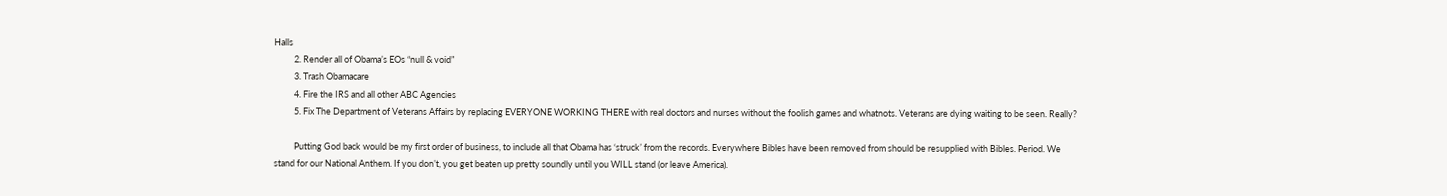Halls
          2. Render all of Obama’s EOs “null & void”
          3. Trash Obamacare
          4. Fire the IRS and all other ABC Agencies
          5. Fix The Department of Veterans Affairs by replacing EVERYONE WORKING THERE with real doctors and nurses without the foolish games and whatnots. Veterans are dying waiting to be seen. Really?

          Putting God back would be my first order of business, to include all that Obama has ‘struck’ from the records. Everywhere Bibles have been removed from should be resupplied with Bibles. Period. We stand for our National Anthem. If you don’t, you get beaten up pretty soundly until you WILL stand (or leave America).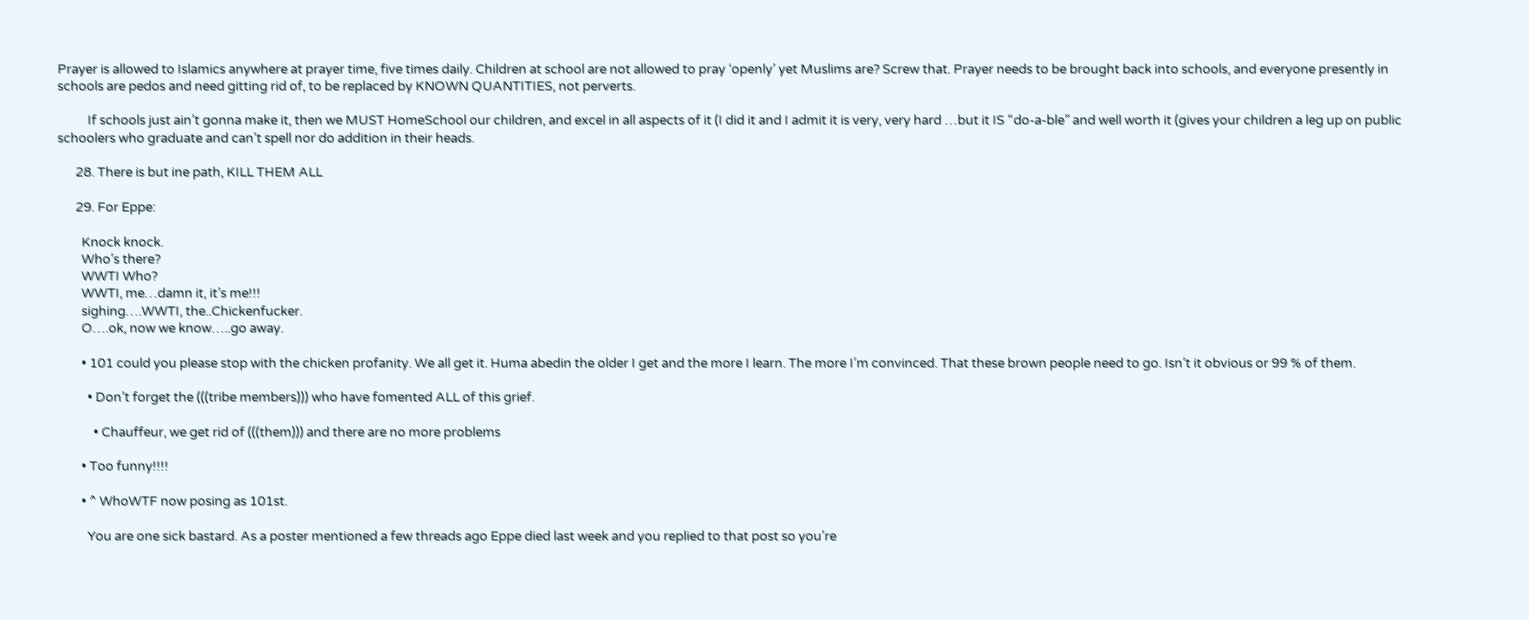Prayer is allowed to Islamics anywhere at prayer time, five times daily. Children at school are not allowed to pray ‘openly’ yet Muslims are? Screw that. Prayer needs to be brought back into schools, and everyone presently in schools are pedos and need gitting rid of, to be replaced by KNOWN QUANTITIES, not perverts.

          If schools just ain’t gonna make it, then we MUST HomeSchool our children, and excel in all aspects of it (I did it and I admit it is very, very hard …but it IS “do-a-ble” and well worth it (gives your children a leg up on public schoolers who graduate and can’t spell nor do addition in their heads.

      28. There is but ine path, KILL THEM ALL

      29. For Eppe:

        Knock knock.
        Who’s there?
        WWTI Who?
        WWTI, me…damn it, it’s me!!!
        sighing….WWTI, the..Chickenfucker.
        O….ok, now we know…..go away.

        • 101 could you please stop with the chicken profanity. We all get it. Huma abedin the older I get and the more I learn. The more I’m convinced. That these brown people need to go. Isn’t it obvious or 99 % of them.

          • Don’t forget the (((tribe members))) who have fomented ALL of this grief.

            • Chauffeur, we get rid of (((them))) and there are no more problems

        • Too funny!!!!

        • ^ WhoWTF now posing as 101st.

          You are one sick bastard. As a poster mentioned a few threads ago Eppe died last week and you replied to that post so you’re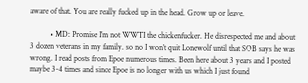aware of that. You are really fucked up in the head. Grow up or leave.

          • MD: Promise I’m not WWTI the chickenfucker. He disrespected me and about 3 dozen veterans in my family. so no I won’t quit Lonewolf until that SOB says he was wrong. I read posts from Epoe numerous times. Been here about 3 years and I posted maybe 3-4 times and since Epoe is no longer with us which I just found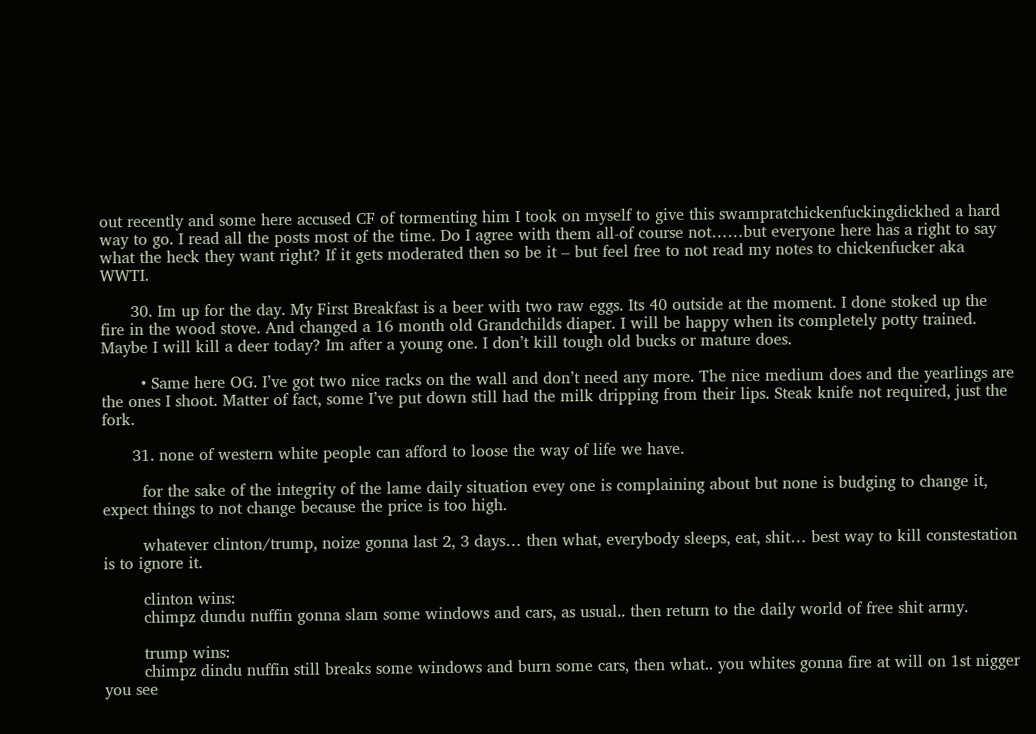out recently and some here accused CF of tormenting him I took on myself to give this swampratchickenfuckingdickhed a hard way to go. I read all the posts most of the time. Do I agree with them all-of course not……but everyone here has a right to say what the heck they want right? If it gets moderated then so be it – but feel free to not read my notes to chickenfucker aka WWTI.

      30. Im up for the day. My First Breakfast is a beer with two raw eggs. Its 40 outside at the moment. I done stoked up the fire in the wood stove. And changed a 16 month old Grandchilds diaper. I will be happy when its completely potty trained. Maybe I will kill a deer today? Im after a young one. I don’t kill tough old bucks or mature does.

        • Same here OG. I’ve got two nice racks on the wall and don’t need any more. The nice medium does and the yearlings are the ones I shoot. Matter of fact, some I’ve put down still had the milk dripping from their lips. Steak knife not required, just the fork.

      31. none of western white people can afford to loose the way of life we have.

        for the sake of the integrity of the lame daily situation evey one is complaining about but none is budging to change it, expect things to not change because the price is too high.

        whatever clinton/trump, noize gonna last 2, 3 days… then what, everybody sleeps, eat, shit… best way to kill constestation is to ignore it.

        clinton wins:
        chimpz dundu nuffin gonna slam some windows and cars, as usual.. then return to the daily world of free shit army.

        trump wins:
        chimpz dindu nuffin still breaks some windows and burn some cars, then what.. you whites gonna fire at will on 1st nigger you see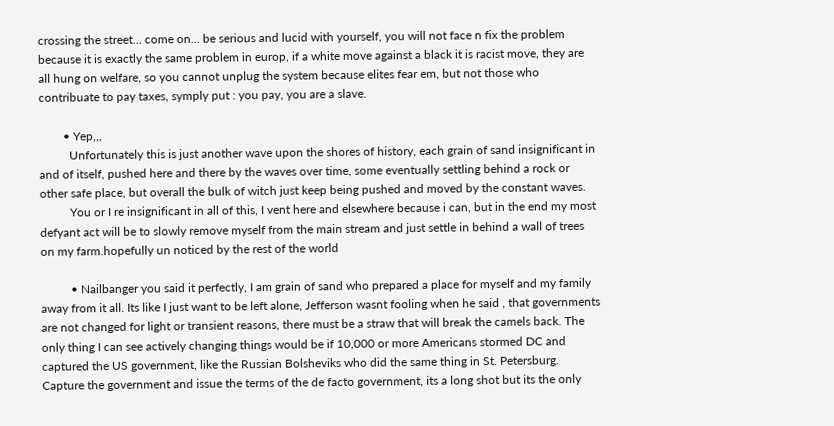crossing the street… come on… be serious and lucid with yourself, you will not face n fix the problem because it is exactly the same problem in europ, if a white move against a black it is racist move, they are all hung on welfare, so you cannot unplug the system because elites fear em, but not those who contribuate to pay taxes, symply put : you pay, you are a slave.

        • Yep,,,
          Unfortunately this is just another wave upon the shores of history, each grain of sand insignificant in and of itself, pushed here and there by the waves over time, some eventually settling behind a rock or other safe place, but overall the bulk of witch just keep being pushed and moved by the constant waves.
          You or I re insignificant in all of this, I vent here and elsewhere because i can, but in the end my most defyant act will be to slowly remove myself from the main stream and just settle in behind a wall of trees on my farm.hopefully un noticed by the rest of the world

          • Nailbanger you said it perfectly, I am grain of sand who prepared a place for myself and my family away from it all. Its like I just want to be left alone, Jefferson wasnt fooling when he said , that governments are not changed for light or transient reasons, there must be a straw that will break the camels back. The only thing I can see actively changing things would be if 10,000 or more Americans stormed DC and captured the US government, like the Russian Bolsheviks who did the same thing in St. Petersburg. Capture the government and issue the terms of the de facto government, its a long shot but its the only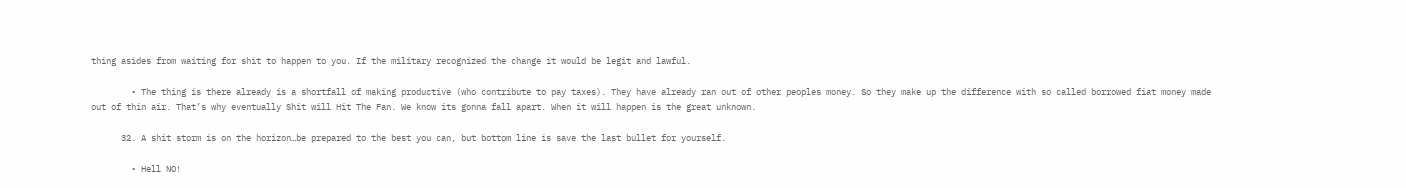thing asides from waiting for shit to happen to you. If the military recognized the change it would be legit and lawful.

        • The thing is there already is a shortfall of making productive (who contribute to pay taxes). They have already ran out of other peoples money. So they make up the difference with so called borrowed fiat money made out of thin air. That’s why eventually Shit will Hit The Fan. We know its gonna fall apart. When it will happen is the great unknown.

      32. A shit storm is on the horizon…be prepared to the best you can, but bottom line is save the last bullet for yourself.

        • Hell NO!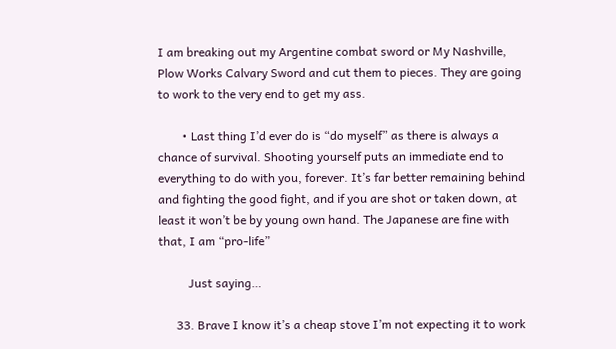I am breaking out my Argentine combat sword or My Nashville, Plow Works Calvary Sword and cut them to pieces. They are going to work to the very end to get my ass.

        • Last thing I’d ever do is “do myself” as there is always a chance of survival. Shooting yourself puts an immediate end to everything to do with you, forever. It’s far better remaining behind and fighting the good fight, and if you are shot or taken down, at least it won’t be by young own hand. The Japanese are fine with that, I am “pro-life”

          Just saying…

      33. Brave I know it’s a cheap stove I’m not expecting it to work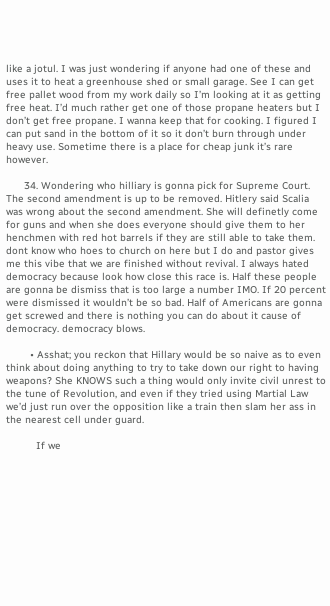like a jotul. I was just wondering if anyone had one of these and uses it to heat a greenhouse shed or small garage. See I can get free pallet wood from my work daily so I’m looking at it as getting free heat. I’d much rather get one of those propane heaters but I don’t get free propane. I wanna keep that for cooking. I figured I can put sand in the bottom of it so it don’t burn through under heavy use. Sometime there is a place for cheap junk it’s rare however.

      34. Wondering who hilliary is gonna pick for Supreme Court. The second amendment is up to be removed. Hitlery said Scalia was wrong about the second amendment. She will definetly come for guns and when she does everyone should give them to her henchmen with red hot barrels if they are still able to take them. dont know who hoes to church on here but I do and pastor gives me this vibe that we are finished without revival. I always hated democracy because look how close this race is. Half these people are gonna be dismiss that is too large a number IMO. If 20 percent were dismissed it wouldn’t be so bad. Half of Americans are gonna get screwed and there is nothing you can do about it cause of democracy. democracy blows.

        • Asshat; you reckon that Hillary would be so naive as to even think about doing anything to try to take down our right to having weapons? She KNOWS such a thing would only invite civil unrest to the tune of Revolution, and even if they tried using Martial Law we’d just run over the opposition like a train then slam her ass in the nearest cell under guard.

          If we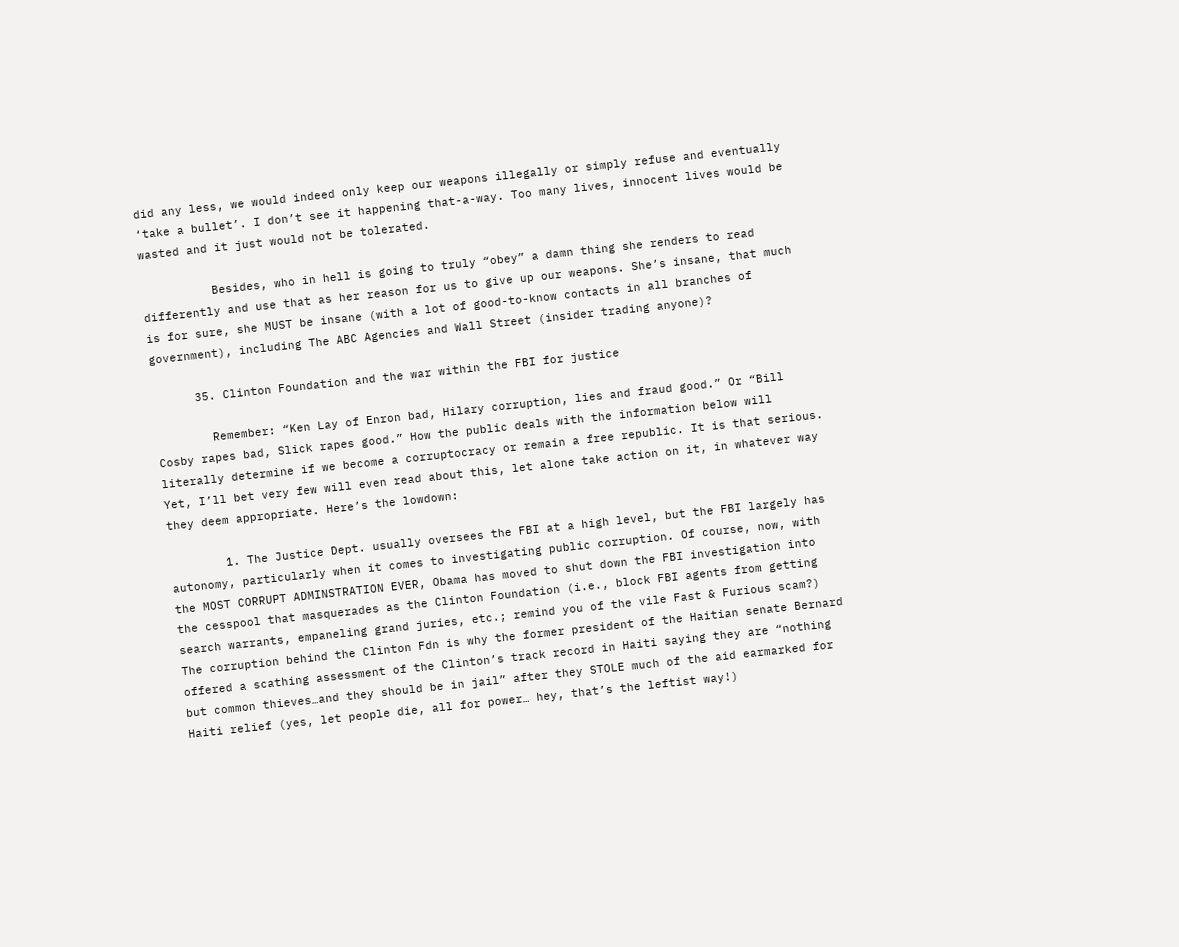did any less, we would indeed only keep our weapons illegally or simply refuse and eventually ‘take a bullet’. I don’t see it happening that-a-way. Too many lives, innocent lives would be wasted and it just would not be tolerated.

          Besides, who in hell is going to truly “obey” a damn thing she renders to read differently and use that as her reason for us to give up our weapons. She’s insane, that much is for sure, she MUST be insane (with a lot of good-to-know contacts in all branches of government), including The ABC Agencies and Wall Street (insider trading anyone)?

      35. Clinton Foundation and the war within the FBI for justice

        Remember: “Ken Lay of Enron bad, Hilary corruption, lies and fraud good.” Or “Bill Cosby rapes bad, Slick rapes good.” How the public deals with the information below will literally determine if we become a corruptocracy or remain a free republic. It is that serious. Yet, I’ll bet very few will even read about this, let alone take action on it, in whatever way they deem appropriate. Here’s the lowdown:

        1. The Justice Dept. usually oversees the FBI at a high level, but the FBI largely has autonomy, particularly when it comes to investigating public corruption. Of course, now, with the MOST CORRUPT ADMINSTRATION EVER, Obama has moved to shut down the FBI investigation into the cesspool that masquerades as the Clinton Foundation (i.e., block FBI agents from getting search warrants, empaneling grand juries, etc.; remind you of the vile Fast & Furious scam?) The corruption behind the Clinton Fdn is why the former president of the Haitian senate Bernard offered a scathing assessment of the Clinton’s track record in Haiti saying they are “nothing but common thieves…and they should be in jail” after they STOLE much of the aid earmarked for Haiti relief (yes, let people die, all for power… hey, that’s the leftist way!)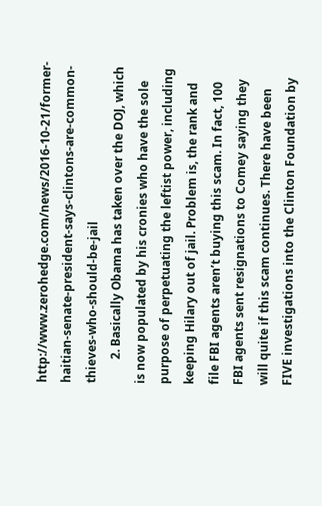http://www.zerohedge.com/news/2016-10-21/former-haitian-senate-president-says-clintons-are-common-thieves-who-should-be-jail
        2. Basically Obama has taken over the DOJ, which is now populated by his cronies who have the sole purpose of perpetuating the leftist power, including keeping Hilary out of jail. Problem is, the rank and file FBI agents aren’t buying this scam. In fact, 100 FBI agents sent resignations to Comey saying they will quite if this scam continues. There have been FIVE investigations into the Clinton Foundation by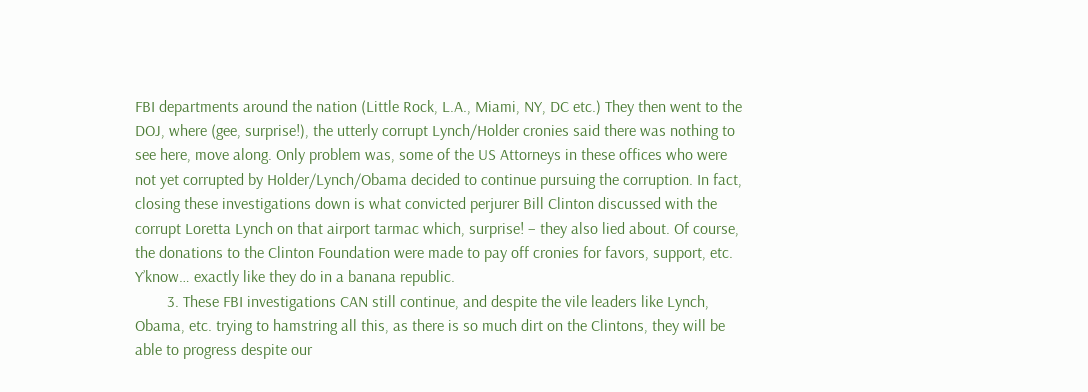FBI departments around the nation (Little Rock, L.A., Miami, NY, DC etc.) They then went to the DOJ, where (gee, surprise!), the utterly corrupt Lynch/Holder cronies said there was nothing to see here, move along. Only problem was, some of the US Attorneys in these offices who were not yet corrupted by Holder/Lynch/Obama decided to continue pursuing the corruption. In fact, closing these investigations down is what convicted perjurer Bill Clinton discussed with the corrupt Loretta Lynch on that airport tarmac which, surprise! – they also lied about. Of course, the donations to the Clinton Foundation were made to pay off cronies for favors, support, etc. Y’know… exactly like they do in a banana republic.
        3. These FBI investigations CAN still continue, and despite the vile leaders like Lynch, Obama, etc. trying to hamstring all this, as there is so much dirt on the Clintons, they will be able to progress despite our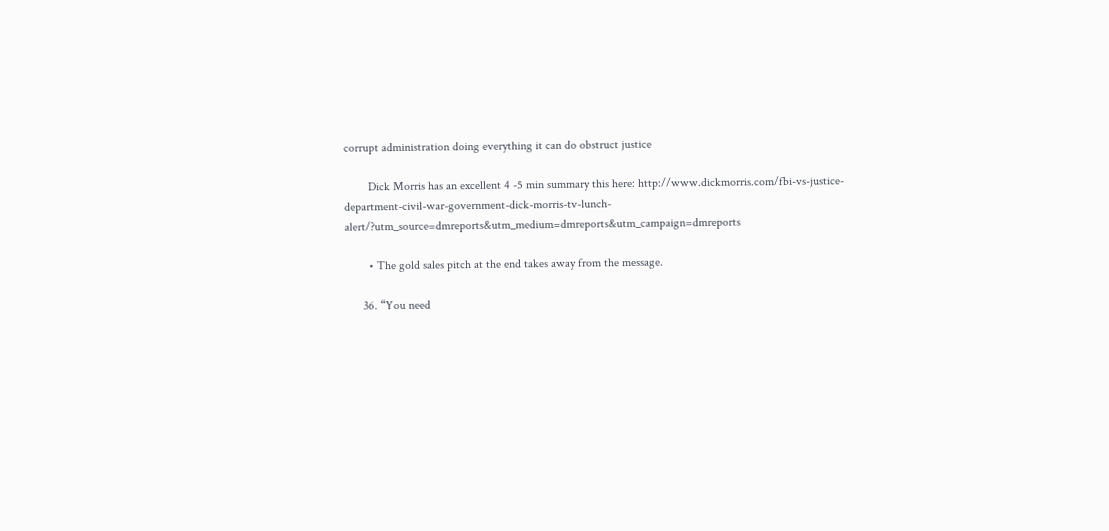corrupt administration doing everything it can do obstruct justice

        Dick Morris has an excellent 4 -5 min summary this here: http://www.dickmorris.com/fbi-vs-justice-department-civil-war-government-dick-morris-tv-lunch-alert/?utm_source=dmreports&utm_medium=dmreports&utm_campaign=dmreports

        • The gold sales pitch at the end takes away from the message.

      36. “You need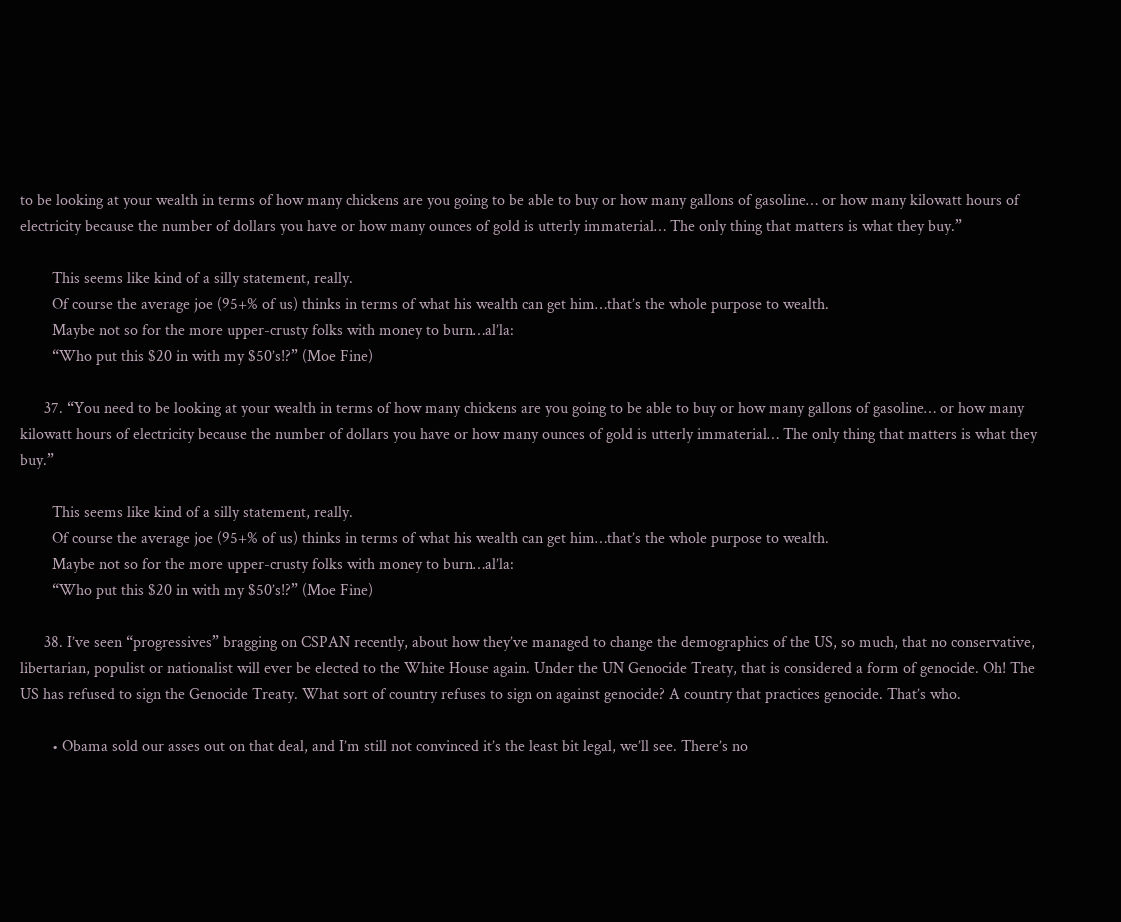to be looking at your wealth in terms of how many chickens are you going to be able to buy or how many gallons of gasoline… or how many kilowatt hours of electricity because the number of dollars you have or how many ounces of gold is utterly immaterial… The only thing that matters is what they buy.”

        This seems like kind of a silly statement, really.
        Of course the average joe (95+% of us) thinks in terms of what his wealth can get him…that’s the whole purpose to wealth.
        Maybe not so for the more upper-crusty folks with money to burn…al’la:
        “Who put this $20 in with my $50’s!?” (Moe Fine)

      37. “You need to be looking at your wealth in terms of how many chickens are you going to be able to buy or how many gallons of gasoline… or how many kilowatt hours of electricity because the number of dollars you have or how many ounces of gold is utterly immaterial… The only thing that matters is what they buy.”

        This seems like kind of a silly statement, really.
        Of course the average joe (95+% of us) thinks in terms of what his wealth can get him…that’s the whole purpose to wealth.
        Maybe not so for the more upper-crusty folks with money to burn…al’la:
        “Who put this $20 in with my $50’s!?” (Moe Fine)

      38. I’ve seen “progressives” bragging on CSPAN recently, about how they’ve managed to change the demographics of the US, so much, that no conservative, libertarian, populist or nationalist will ever be elected to the White House again. Under the UN Genocide Treaty, that is considered a form of genocide. Oh! The US has refused to sign the Genocide Treaty. What sort of country refuses to sign on against genocide? A country that practices genocide. That’s who.

        • Obama sold our asses out on that deal, and I’m still not convinced it’s the least bit legal, we’ll see. There’s no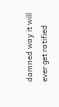damned way it will ever get ratified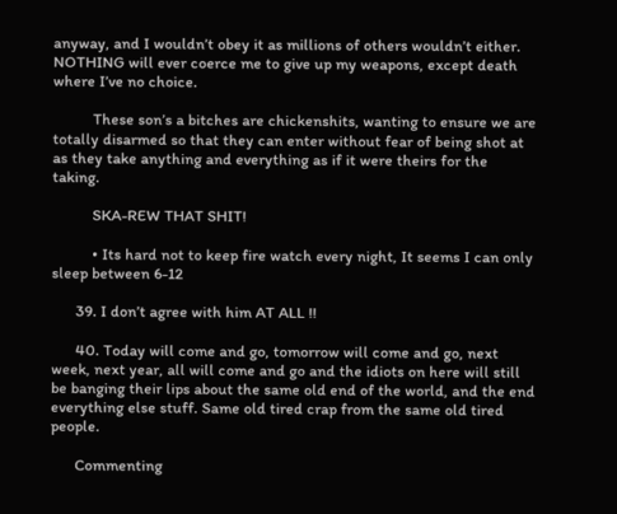anyway, and I wouldn’t obey it as millions of others wouldn’t either. NOTHING will ever coerce me to give up my weapons, except death where I’ve no choice.

          These son’s a bitches are chickenshits, wanting to ensure we are totally disarmed so that they can enter without fear of being shot at as they take anything and everything as if it were theirs for the taking.

          SKA-REW THAT SHIT!

          • Its hard not to keep fire watch every night, It seems I can only sleep between 6-12

      39. I don’t agree with him AT ALL !!

      40. Today will come and go, tomorrow will come and go, next week, next year, all will come and go and the idiots on here will still be banging their lips about the same old end of the world, and the end everything else stuff. Same old tired crap from the same old tired people.

      Commenting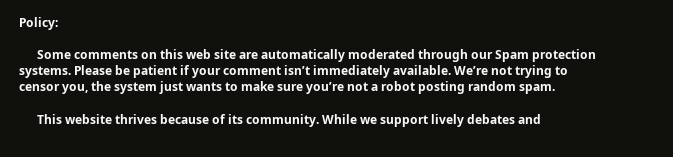Policy:

      Some comments on this web site are automatically moderated through our Spam protection systems. Please be patient if your comment isn’t immediately available. We’re not trying to censor you, the system just wants to make sure you’re not a robot posting random spam.

      This website thrives because of its community. While we support lively debates and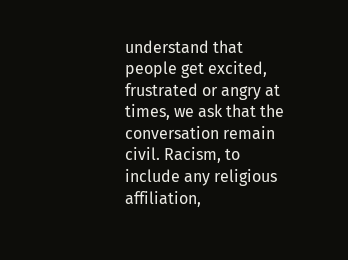understand that people get excited, frustrated or angry at times, we ask that the conversation remain civil. Racism, to include any religious affiliation,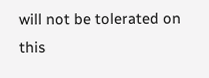will not be tolerated on this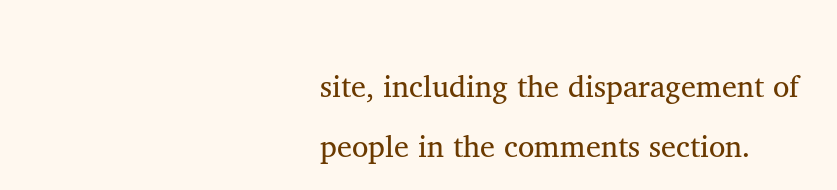site, including the disparagement of people in the comments section.